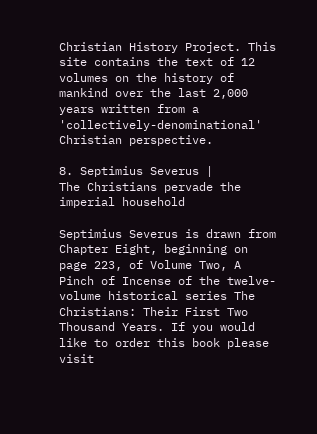Christian History Project. This site contains the text of 12 volumes on the history of mankind over the last 2,000 years written from a 'collectively-denominational' Christian perspective.

8. Septimius Severus |
The Christians pervade the imperial household

Septimius Severus is drawn from Chapter Eight, beginning on page 223, of Volume Two, A Pinch of Incense of the twelve-volume historical series The Christians: Their First Two Thousand Years. If you would like to order this book please visit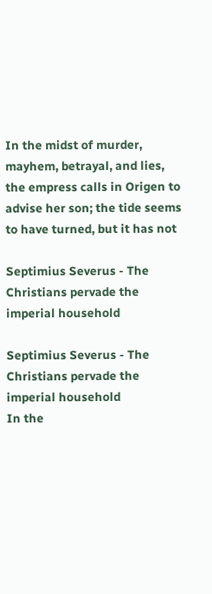In the midst of murder, mayhem, betrayal, and lies, the empress calls in Origen to advise her son; the tide seems to have turned, but it has not

Septimius Severus - The Christians pervade the imperial household

Septimius Severus - The Christians pervade the imperial household
In the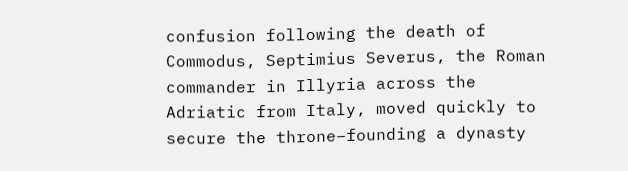confusion following the death of Commodus, Septimius Severus, the Roman commander in Illyria across the Adriatic from Italy, moved quickly to secure the throne–founding a dynasty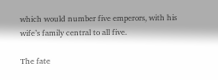which would number five emperors, with his wife’s family central to all five.

The fate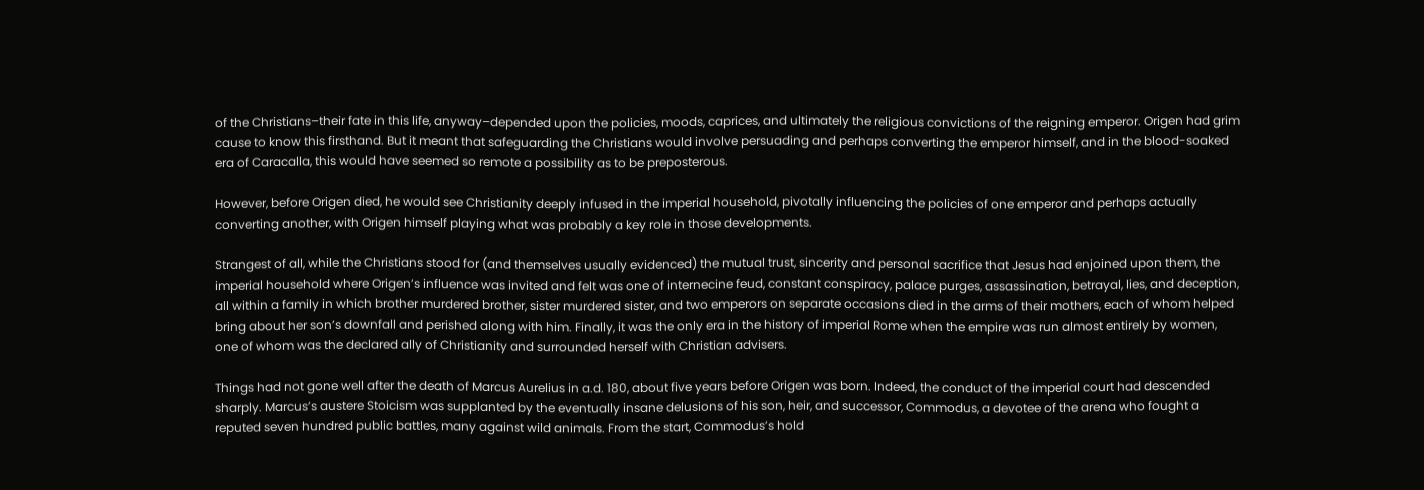of the Christians–their fate in this life, anyway–depended upon the policies, moods, caprices, and ultimately the religious convictions of the reigning emperor. Origen had grim cause to know this firsthand. But it meant that safeguarding the Christians would involve persuading and perhaps converting the emperor himself, and in the blood-soaked era of Caracalla, this would have seemed so remote a possibility as to be preposterous.

However, before Origen died, he would see Christianity deeply infused in the imperial household, pivotally influencing the policies of one emperor and perhaps actually converting another, with Origen himself playing what was probably a key role in those developments.

Strangest of all, while the Christians stood for (and themselves usually evidenced) the mutual trust, sincerity and personal sacrifice that Jesus had enjoined upon them, the imperial household where Origen’s influence was invited and felt was one of internecine feud, constant conspiracy, palace purges, assassination, betrayal, lies, and deception, all within a family in which brother murdered brother, sister murdered sister, and two emperors on separate occasions died in the arms of their mothers, each of whom helped bring about her son’s downfall and perished along with him. Finally, it was the only era in the history of imperial Rome when the empire was run almost entirely by women, one of whom was the declared ally of Christianity and surrounded herself with Christian advisers.

Things had not gone well after the death of Marcus Aurelius in a.d. 180, about five years before Origen was born. Indeed, the conduct of the imperial court had descended sharply. Marcus’s austere Stoicism was supplanted by the eventually insane delusions of his son, heir, and successor, Commodus, a devotee of the arena who fought a reputed seven hundred public battles, many against wild animals. From the start, Commodus’s hold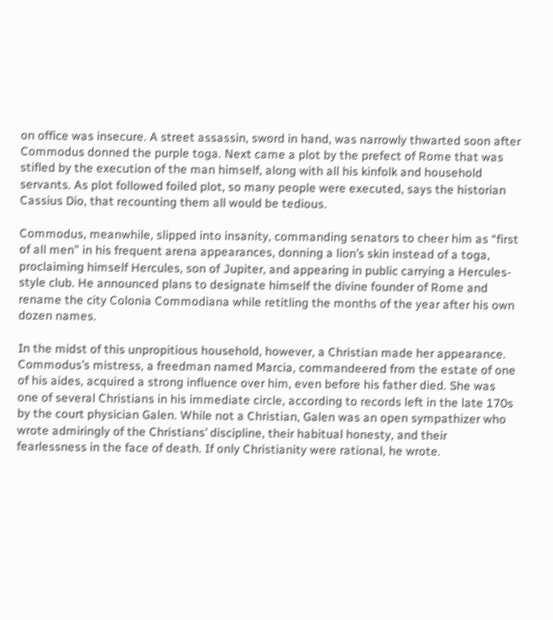on office was insecure. A street assassin, sword in hand, was narrowly thwarted soon after Commodus donned the purple toga. Next came a plot by the prefect of Rome that was stifled by the execution of the man himself, along with all his kinfolk and household servants. As plot followed foiled plot, so many people were executed, says the historian Cassius Dio, that recounting them all would be tedious.

Commodus, meanwhile, slipped into insanity, commanding senators to cheer him as “first of all men” in his frequent arena appearances, donning a lion’s skin instead of a toga, proclaiming himself Hercules, son of Jupiter, and appearing in public carrying a Hercules-style club. He announced plans to designate himself the divine founder of Rome and rename the city Colonia Commodiana while retitling the months of the year after his own dozen names.

In the midst of this unpropitious household, however, a Christian made her appearance. Commodus’s mistress, a freedman named Marcia, commandeered from the estate of one of his aides, acquired a strong influence over him, even before his father died. She was one of several Christians in his immediate circle, according to records left in the late 170s by the court physician Galen. While not a Christian, Galen was an open sympathizer who wrote admiringly of the Christians’ discipline, their habitual honesty, and their fearlessness in the face of death. If only Christianity were rational, he wrote.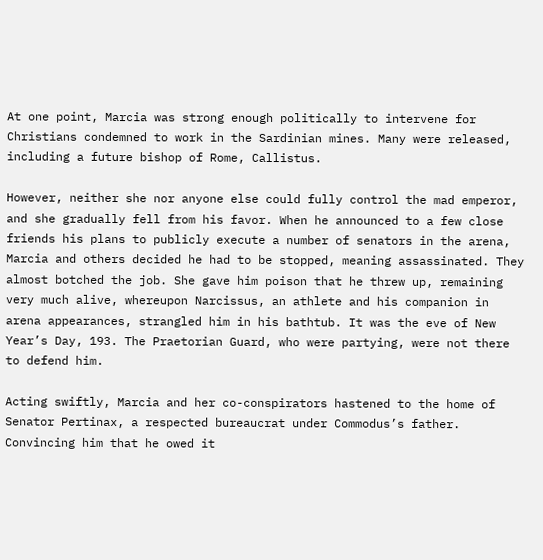At one point, Marcia was strong enough politically to intervene for Christians condemned to work in the Sardinian mines. Many were released, including a future bishop of Rome, Callistus.

However, neither she nor anyone else could fully control the mad emperor, and she gradually fell from his favor. When he announced to a few close friends his plans to publicly execute a number of senators in the arena, Marcia and others decided he had to be stopped, meaning assassinated. They almost botched the job. She gave him poison that he threw up, remaining very much alive, whereupon Narcissus, an athlete and his companion in arena appearances, strangled him in his bathtub. It was the eve of New Year’s Day, 193. The Praetorian Guard, who were partying, were not there to defend him.

Acting swiftly, Marcia and her co-conspirators hastened to the home of Senator Pertinax, a respected bureaucrat under Commodus’s father. Convincing him that he owed it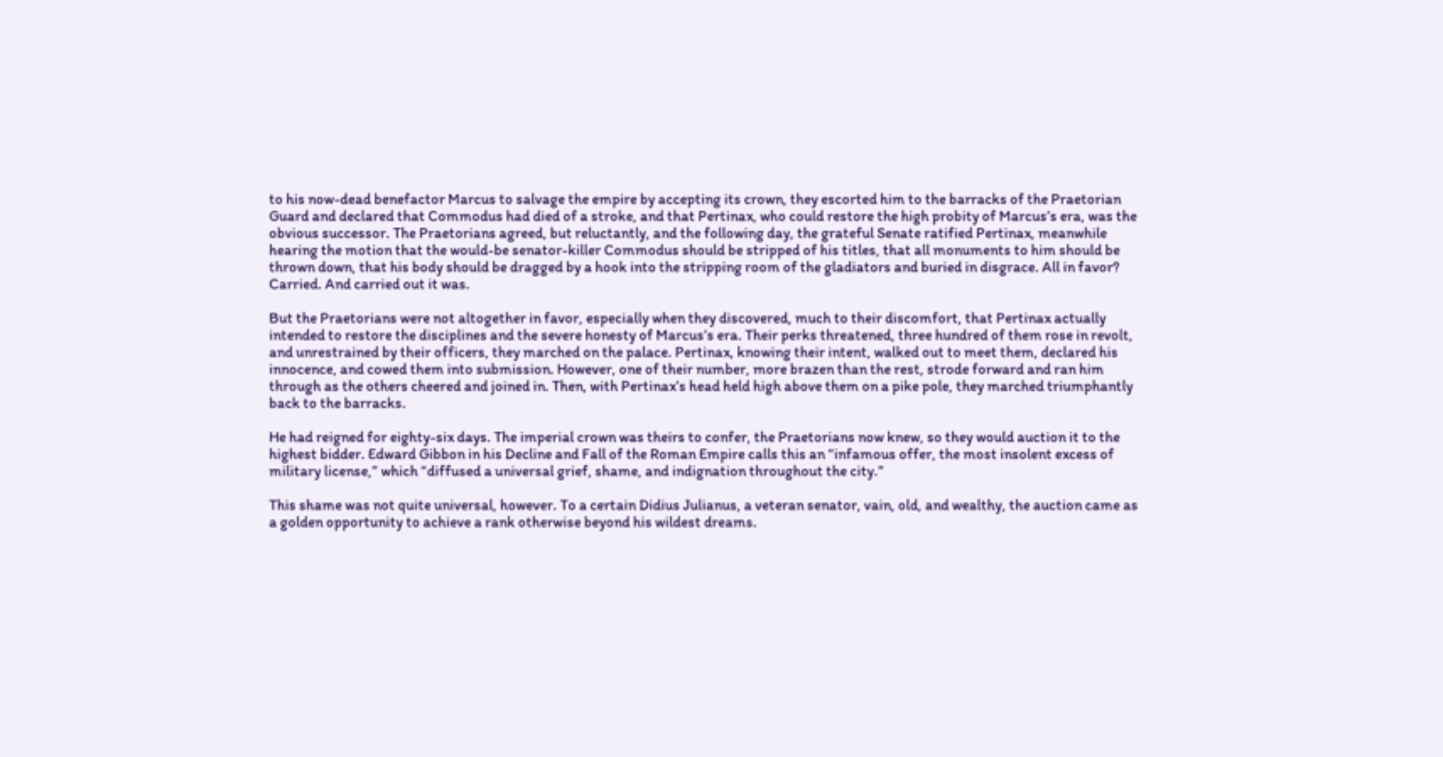to his now-dead benefactor Marcus to salvage the empire by accepting its crown, they escorted him to the barracks of the Praetorian Guard and declared that Commodus had died of a stroke, and that Pertinax, who could restore the high probity of Marcus’s era, was the obvious successor. The Praetorians agreed, but reluctantly, and the following day, the grateful Senate ratified Pertinax, meanwhile hearing the motion that the would-be senator-killer Commodus should be stripped of his titles, that all monuments to him should be thrown down, that his body should be dragged by a hook into the stripping room of the gladiators and buried in disgrace. All in favor? Carried. And carried out it was.

But the Praetorians were not altogether in favor, especially when they discovered, much to their discomfort, that Pertinax actually intended to restore the disciplines and the severe honesty of Marcus’s era. Their perks threatened, three hundred of them rose in revolt, and unrestrained by their officers, they marched on the palace. Pertinax, knowing their intent, walked out to meet them, declared his innocence, and cowed them into submission. However, one of their number, more brazen than the rest, strode forward and ran him through as the others cheered and joined in. Then, with Pertinax’s head held high above them on a pike pole, they marched triumphantly back to the barracks.

He had reigned for eighty-six days. The imperial crown was theirs to confer, the Praetorians now knew, so they would auction it to the highest bidder. Edward Gibbon in his Decline and Fall of the Roman Empire calls this an “infamous offer, the most insolent excess of military license,” which “diffused a universal grief, shame, and indignation throughout the city.”

This shame was not quite universal, however. To a certain Didius Julianus, a veteran senator, vain, old, and wealthy, the auction came as a golden opportunity to achieve a rank otherwise beyond his wildest dreams.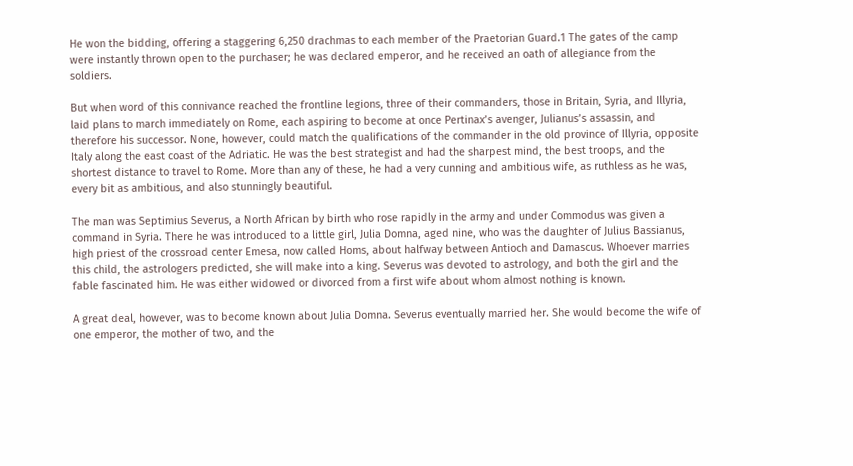He won the bidding, offering a staggering 6,250 drachmas to each member of the Praetorian Guard.1 The gates of the camp were instantly thrown open to the purchaser; he was declared emperor, and he received an oath of allegiance from the soldiers.

But when word of this connivance reached the frontline legions, three of their commanders, those in Britain, Syria, and Illyria, laid plans to march immediately on Rome, each aspiring to become at once Pertinax’s avenger, Julianus’s assassin, and therefore his successor. None, however, could match the qualifications of the commander in the old province of Illyria, opposite Italy along the east coast of the Adriatic. He was the best strategist and had the sharpest mind, the best troops, and the shortest distance to travel to Rome. More than any of these, he had a very cunning and ambitious wife, as ruthless as he was, every bit as ambitious, and also stunningly beautiful.

The man was Septimius Severus, a North African by birth who rose rapidly in the army and under Commodus was given a command in Syria. There he was introduced to a little girl, Julia Domna, aged nine, who was the daughter of Julius Bassianus, high priest of the crossroad center Emesa, now called Homs, about halfway between Antioch and Damascus. Whoever marries this child, the astrologers predicted, she will make into a king. Severus was devoted to astrology, and both the girl and the fable fascinated him. He was either widowed or divorced from a first wife about whom almost nothing is known.

A great deal, however, was to become known about Julia Domna. Severus eventually married her. She would become the wife of one emperor, the mother of two, and the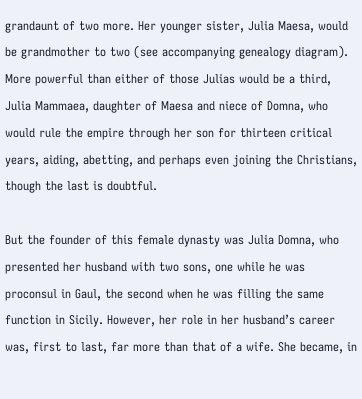grandaunt of two more. Her younger sister, Julia Maesa, would be grandmother to two (see accompanying genealogy diagram). More powerful than either of those Julias would be a third, Julia Mammaea, daughter of Maesa and niece of Domna, who would rule the empire through her son for thirteen critical years, aiding, abetting, and perhaps even joining the Christians, though the last is doubtful.

But the founder of this female dynasty was Julia Domna, who presented her husband with two sons, one while he was proconsul in Gaul, the second when he was filling the same function in Sicily. However, her role in her husband’s career was, first to last, far more than that of a wife. She became, in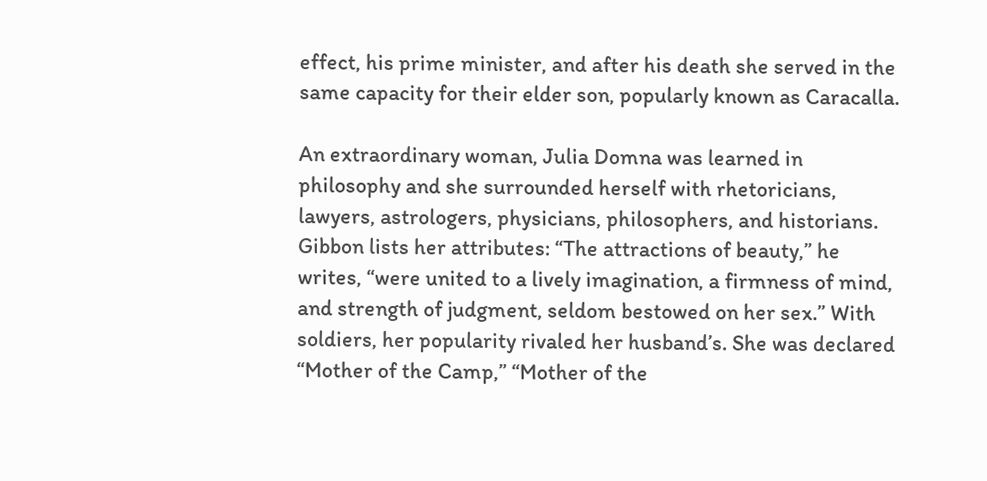effect, his prime minister, and after his death she served in the same capacity for their elder son, popularly known as Caracalla.

An extraordinary woman, Julia Domna was learned in philosophy and she surrounded herself with rhetoricians, lawyers, astrologers, physicians, philosophers, and historians. Gibbon lists her attributes: “The attractions of beauty,” he writes, “were united to a lively imagination, a firmness of mind, and strength of judgment, seldom bestowed on her sex.” With soldiers, her popularity rivaled her husband’s. She was declared “Mother of the Camp,” “Mother of the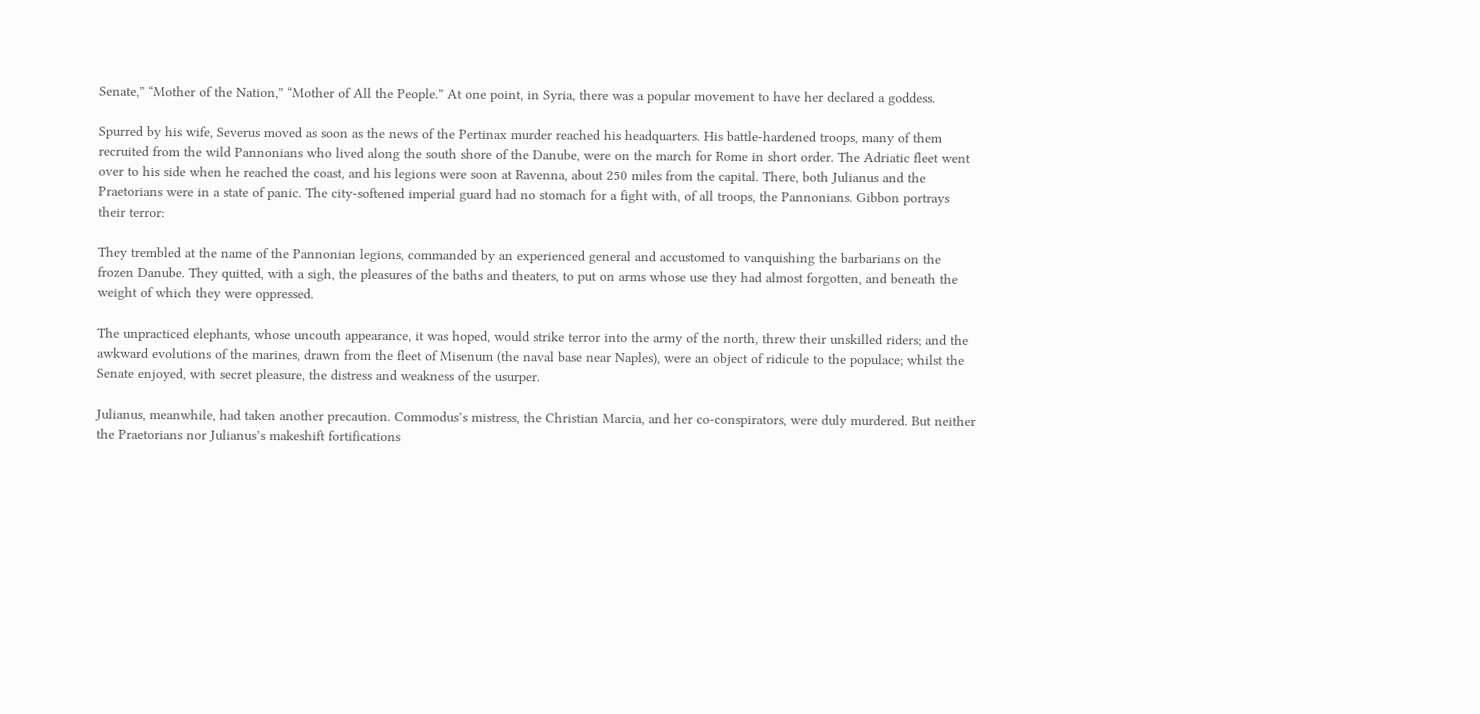Senate,” “Mother of the Nation,” “Mother of All the People.” At one point, in Syria, there was a popular movement to have her declared a goddess.

Spurred by his wife, Severus moved as soon as the news of the Pertinax murder reached his headquarters. His battle-hardened troops, many of them recruited from the wild Pannonians who lived along the south shore of the Danube, were on the march for Rome in short order. The Adriatic fleet went over to his side when he reached the coast, and his legions were soon at Ravenna, about 250 miles from the capital. There, both Julianus and the Praetorians were in a state of panic. The city-softened imperial guard had no stomach for a fight with, of all troops, the Pannonians. Gibbon portrays their terror:

They trembled at the name of the Pannonian legions, commanded by an experienced general and accustomed to vanquishing the barbarians on the frozen Danube. They quitted, with a sigh, the pleasures of the baths and theaters, to put on arms whose use they had almost forgotten, and beneath the weight of which they were oppressed.

The unpracticed elephants, whose uncouth appearance, it was hoped, would strike terror into the army of the north, threw their unskilled riders; and the awkward evolutions of the marines, drawn from the fleet of Misenum (the naval base near Naples), were an object of ridicule to the populace; whilst the Senate enjoyed, with secret pleasure, the distress and weakness of the usurper.

Julianus, meanwhile, had taken another precaution. Commodus’s mistress, the Christian Marcia, and her co-conspirators, were duly murdered. But neither the Praetorians nor Julianus’s makeshift fortifications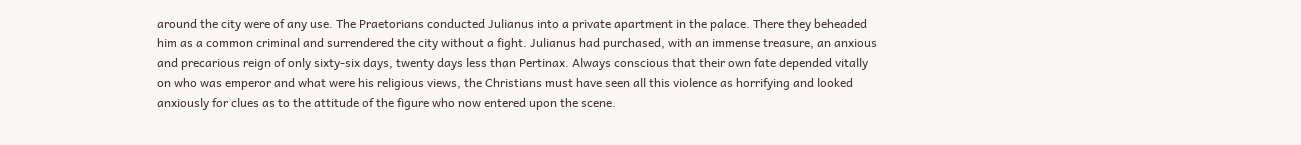around the city were of any use. The Praetorians conducted Julianus into a private apartment in the palace. There they beheaded him as a common criminal and surrendered the city without a fight. Julianus had purchased, with an immense treasure, an anxious and precarious reign of only sixty-six days, twenty days less than Pertinax. Always conscious that their own fate depended vitally on who was emperor and what were his religious views, the Christians must have seen all this violence as horrifying and looked anxiously for clues as to the attitude of the figure who now entered upon the scene.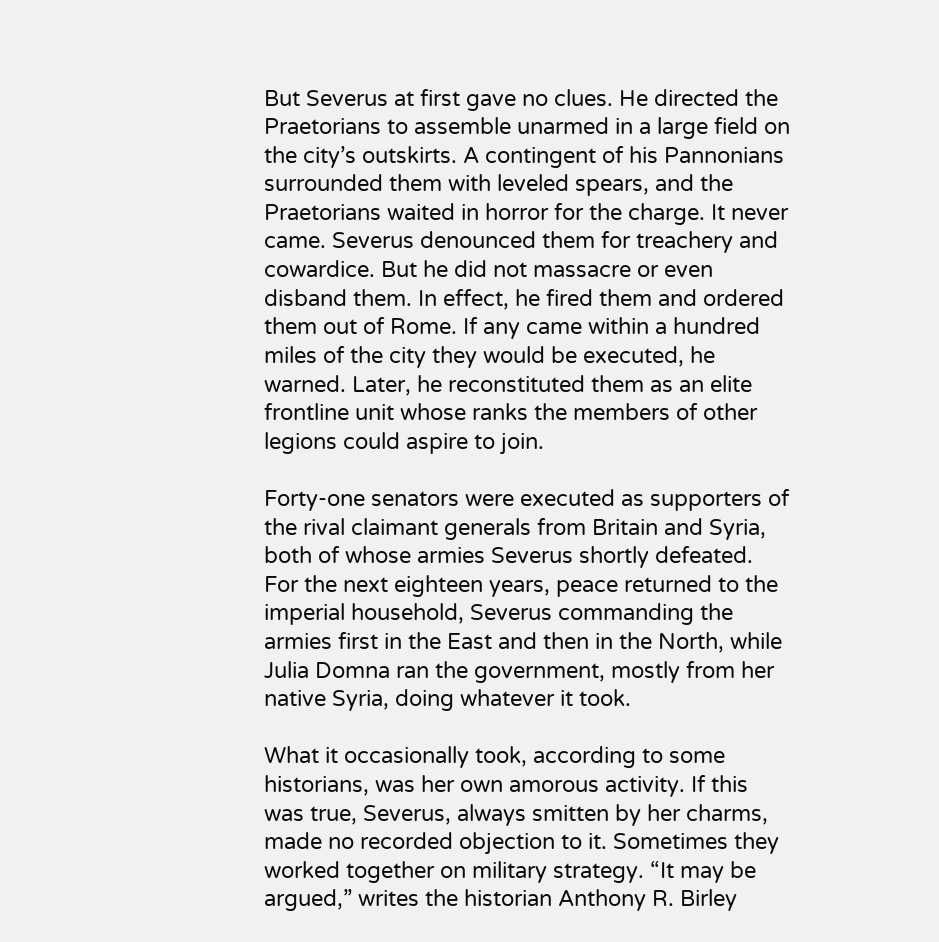But Severus at first gave no clues. He directed the Praetorians to assemble unarmed in a large field on the city’s outskirts. A contingent of his Pannonians surrounded them with leveled spears, and the Praetorians waited in horror for the charge. It never came. Severus denounced them for treachery and cowardice. But he did not massacre or even disband them. In effect, he fired them and ordered them out of Rome. If any came within a hundred miles of the city they would be executed, he warned. Later, he reconstituted them as an elite frontline unit whose ranks the members of other legions could aspire to join.

Forty-one senators were executed as supporters of the rival claimant generals from Britain and Syria, both of whose armies Severus shortly defeated. For the next eighteen years, peace returned to the imperial household, Severus commanding the armies first in the East and then in the North, while Julia Domna ran the government, mostly from her native Syria, doing whatever it took.

What it occasionally took, according to some historians, was her own amorous activity. If this was true, Severus, always smitten by her charms, made no recorded objection to it. Sometimes they worked together on military strategy. “It may be argued,” writes the historian Anthony R. Birley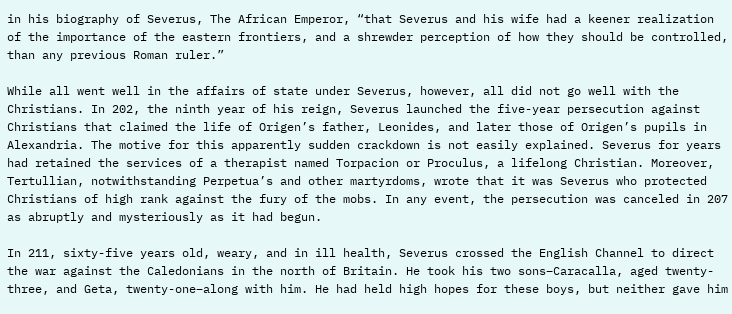in his biography of Severus, The African Emperor, “that Severus and his wife had a keener realization of the importance of the eastern frontiers, and a shrewder perception of how they should be controlled, than any previous Roman ruler.”

While all went well in the affairs of state under Severus, however, all did not go well with the Christians. In 202, the ninth year of his reign, Severus launched the five-year persecution against Christians that claimed the life of Origen’s father, Leonides, and later those of Origen’s pupils in Alexandria. The motive for this apparently sudden crackdown is not easily explained. Severus for years had retained the services of a therapist named Torpacion or Proculus, a lifelong Christian. Moreover, Tertullian, notwithstanding Perpetua’s and other martyrdoms, wrote that it was Severus who protected Christians of high rank against the fury of the mobs. In any event, the persecution was canceled in 207 as abruptly and mysteriously as it had begun.

In 211, sixty-five years old, weary, and in ill health, Severus crossed the English Channel to direct the war against the Caledonians in the north of Britain. He took his two sons–Caracalla, aged twenty-three, and Geta, twenty-one–along with him. He had held high hopes for these boys, but neither gave him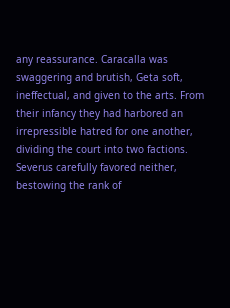any reassurance. Caracalla was swaggering and brutish, Geta soft, ineffectual, and given to the arts. From their infancy they had harbored an irrepressible hatred for one another, dividing the court into two factions. Severus carefully favored neither, bestowing the rank of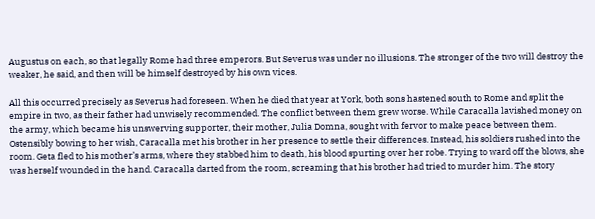Augustus on each, so that legally Rome had three emperors. But Severus was under no illusions. The stronger of the two will destroy the weaker, he said, and then will be himself destroyed by his own vices.

All this occurred precisely as Severus had foreseen. When he died that year at York, both sons hastened south to Rome and split the empire in two, as their father had unwisely recommended. The conflict between them grew worse. While Caracalla lavished money on the army, which became his unswerving supporter, their mother, Julia Domna, sought with fervor to make peace between them. Ostensibly bowing to her wish, Caracalla met his brother in her presence to settle their differences. Instead, his soldiers rushed into the room. Geta fled to his mother’s arms, where they stabbed him to death, his blood spurting over her robe. Trying to ward off the blows, she was herself wounded in the hand. Caracalla darted from the room, screaming that his brother had tried to murder him. The story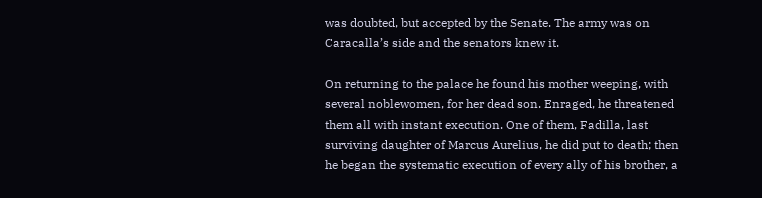was doubted, but accepted by the Senate. The army was on Caracalla’s side and the senators knew it.

On returning to the palace he found his mother weeping, with several noblewomen, for her dead son. Enraged, he threatened them all with instant execution. One of them, Fadilla, last surviving daughter of Marcus Aurelius, he did put to death; then he began the systematic execution of every ally of his brother, a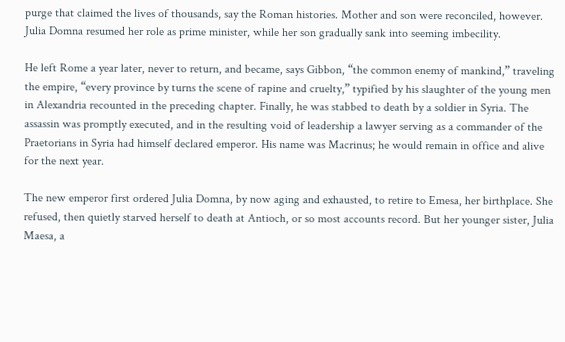purge that claimed the lives of thousands, say the Roman histories. Mother and son were reconciled, however. Julia Domna resumed her role as prime minister, while her son gradually sank into seeming imbecility.

He left Rome a year later, never to return, and became, says Gibbon, “the common enemy of mankind,” traveling the empire, “every province by turns the scene of rapine and cruelty,” typified by his slaughter of the young men in Alexandria recounted in the preceding chapter. Finally, he was stabbed to death by a soldier in Syria. The assassin was promptly executed, and in the resulting void of leadership a lawyer serving as a commander of the Praetorians in Syria had himself declared emperor. His name was Macrinus; he would remain in office and alive for the next year.

The new emperor first ordered Julia Domna, by now aging and exhausted, to retire to Emesa, her birthplace. She refused, then quietly starved herself to death at Antioch, or so most accounts record. But her younger sister, Julia Maesa, a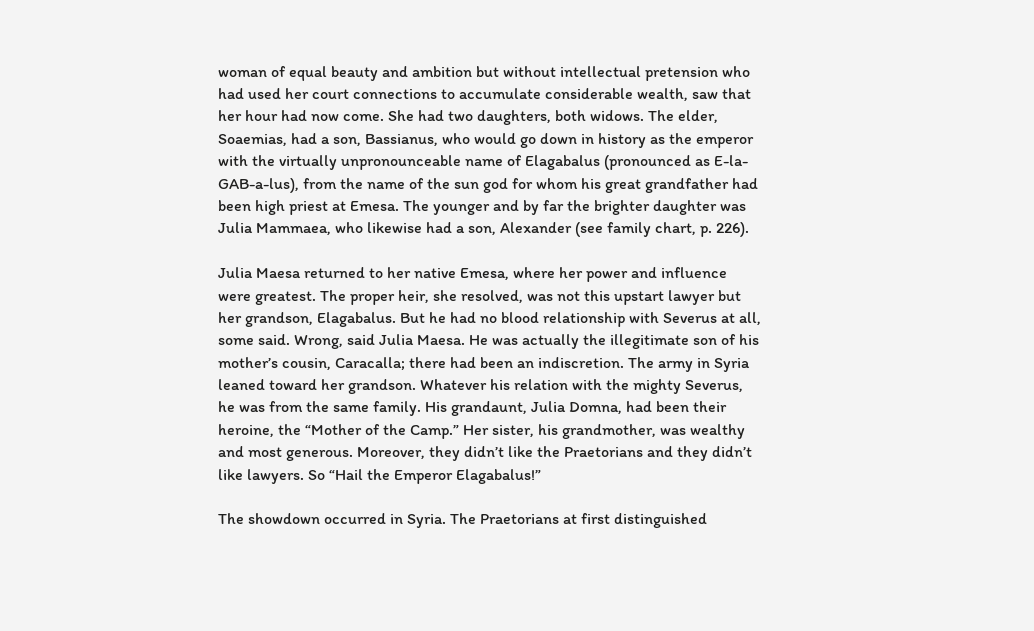woman of equal beauty and ambition but without intellectual pretension who had used her court connections to accumulate considerable wealth, saw that her hour had now come. She had two daughters, both widows. The elder, Soaemias, had a son, Bassianus, who would go down in history as the emperor with the virtually unpronounceable name of Elagabalus (pronounced as E-la-GAB-a-lus), from the name of the sun god for whom his great grandfather had been high priest at Emesa. The younger and by far the brighter daughter was Julia Mammaea, who likewise had a son, Alexander (see family chart, p. 226).

Julia Maesa returned to her native Emesa, where her power and influence were greatest. The proper heir, she resolved, was not this upstart lawyer but her grandson, Elagabalus. But he had no blood relationship with Severus at all, some said. Wrong, said Julia Maesa. He was actually the illegitimate son of his mother’s cousin, Caracalla; there had been an indiscretion. The army in Syria leaned toward her grandson. Whatever his relation with the mighty Severus, he was from the same family. His grandaunt, Julia Domna, had been their heroine, the “Mother of the Camp.” Her sister, his grandmother, was wealthy and most generous. Moreover, they didn’t like the Praetorians and they didn’t like lawyers. So “Hail the Emperor Elagabalus!”

The showdown occurred in Syria. The Praetorians at first distinguished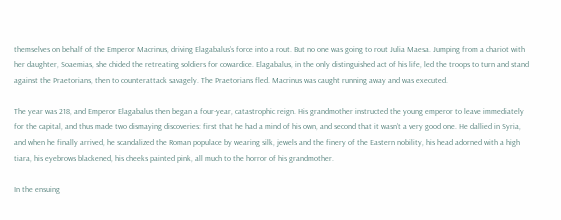themselves on behalf of the Emperor Macrinus, driving Elagabalus’s force into a rout. But no one was going to rout Julia Maesa. Jumping from a chariot with her daughter, Soaemias, she chided the retreating soldiers for cowardice. Elagabalus, in the only distinguished act of his life, led the troops to turn and stand against the Praetorians, then to counterattack savagely. The Praetorians fled. Macrinus was caught running away and was executed.

The year was 218, and Emperor Elagabalus then began a four-year, catastrophic reign. His grandmother instructed the young emperor to leave immediately for the capital, and thus made two dismaying discoveries: first that he had a mind of his own, and second that it wasn’t a very good one. He dallied in Syria, and when he finally arrived, he scandalized the Roman populace by wearing silk, jewels and the finery of the Eastern nobility, his head adorned with a high tiara, his eyebrows blackened, his cheeks painted pink, all much to the horror of his grandmother.

In the ensuing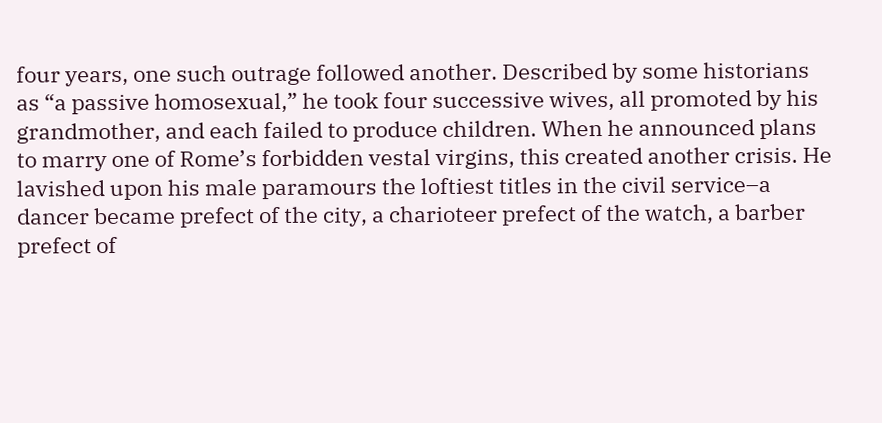four years, one such outrage followed another. Described by some historians as “a passive homosexual,” he took four successive wives, all promoted by his grandmother, and each failed to produce children. When he announced plans to marry one of Rome’s forbidden vestal virgins, this created another crisis. He lavished upon his male paramours the loftiest titles in the civil service–a dancer became prefect of the city, a charioteer prefect of the watch, a barber prefect of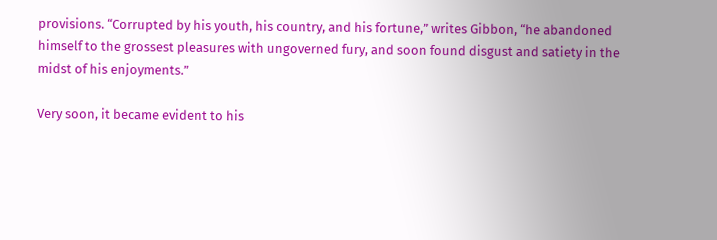provisions. “Corrupted by his youth, his country, and his fortune,” writes Gibbon, “he abandoned himself to the grossest pleasures with ungoverned fury, and soon found disgust and satiety in the midst of his enjoyments.”

Very soon, it became evident to his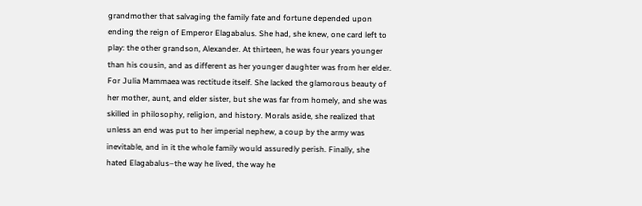grandmother that salvaging the family fate and fortune depended upon ending the reign of Emperor Elagabalus. She had, she knew, one card left to play: the other grandson, Alexander. At thirteen, he was four years younger than his cousin, and as different as her younger daughter was from her elder. For Julia Mammaea was rectitude itself. She lacked the glamorous beauty of her mother, aunt, and elder sister, but she was far from homely, and she was skilled in philosophy, religion, and history. Morals aside, she realized that unless an end was put to her imperial nephew, a coup by the army was inevitable, and in it the whole family would assuredly perish. Finally, she hated Elagabalus–the way he lived, the way he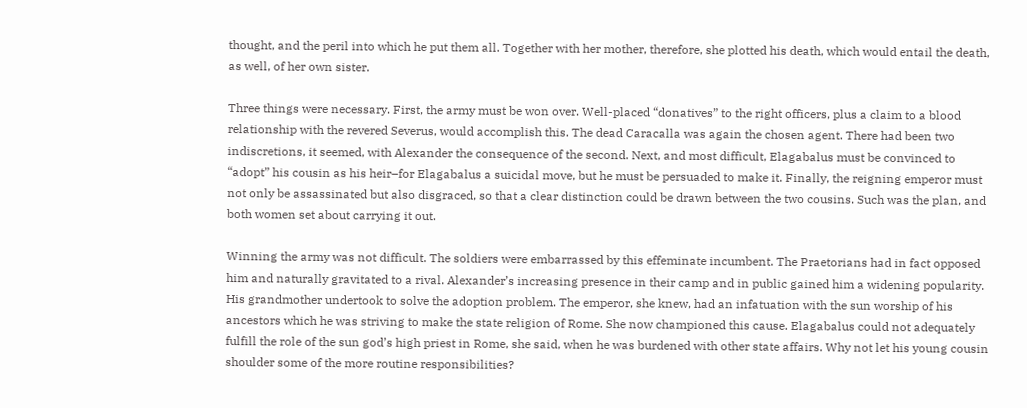thought, and the peril into which he put them all. Together with her mother, therefore, she plotted his death, which would entail the death, as well, of her own sister.

Three things were necessary. First, the army must be won over. Well-placed “donatives” to the right officers, plus a claim to a blood relationship with the revered Severus, would accomplish this. The dead Caracalla was again the chosen agent. There had been two indiscretions, it seemed, with Alexander the consequence of the second. Next, and most difficult, Elagabalus must be convinced to “adopt” his cousin as his heir–for Elagabalus a suicidal move, but he must be persuaded to make it. Finally, the reigning emperor must not only be assassinated but also disgraced, so that a clear distinction could be drawn between the two cousins. Such was the plan, and both women set about carrying it out.

Winning the army was not difficult. The soldiers were embarrassed by this effeminate incumbent. The Praetorians had in fact opposed him and naturally gravitated to a rival. Alexander’s increasing presence in their camp and in public gained him a widening popularity. His grandmother undertook to solve the adoption problem. The emperor, she knew, had an infatuation with the sun worship of his ancestors which he was striving to make the state religion of Rome. She now championed this cause. Elagabalus could not adequately fulfill the role of the sun god’s high priest in Rome, she said, when he was burdened with other state affairs. Why not let his young cousin shoulder some of the more routine responsibilities?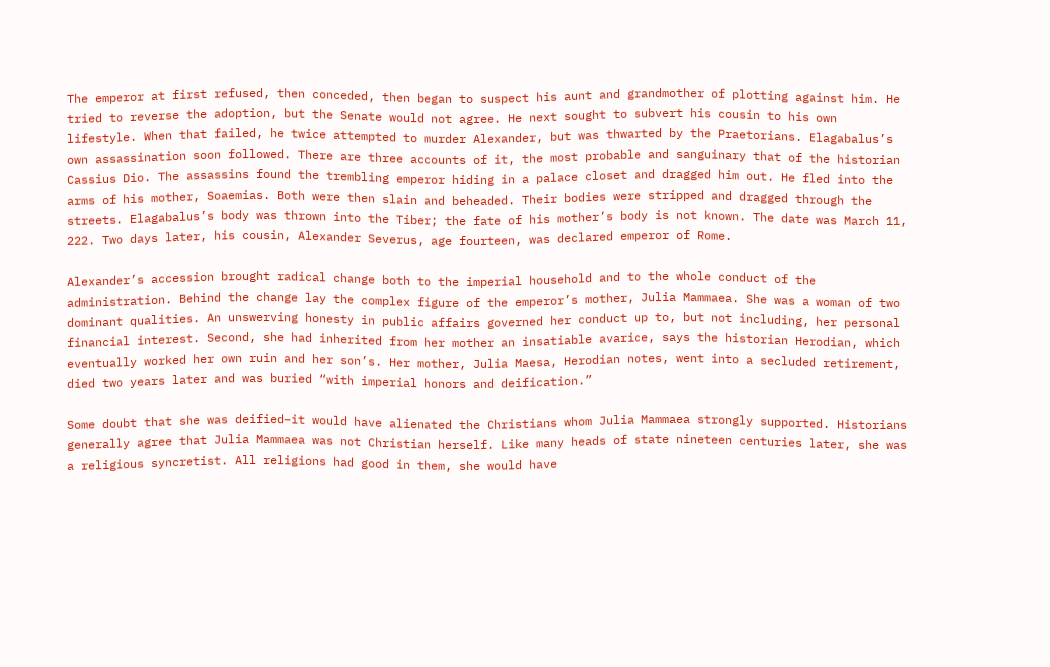The emperor at first refused, then conceded, then began to suspect his aunt and grandmother of plotting against him. He tried to reverse the adoption, but the Senate would not agree. He next sought to subvert his cousin to his own lifestyle. When that failed, he twice attempted to murder Alexander, but was thwarted by the Praetorians. Elagabalus’s own assassination soon followed. There are three accounts of it, the most probable and sanguinary that of the historian Cassius Dio. The assassins found the trembling emperor hiding in a palace closet and dragged him out. He fled into the arms of his mother, Soaemias. Both were then slain and beheaded. Their bodies were stripped and dragged through the streets. Elagabalus’s body was thrown into the Tiber; the fate of his mother’s body is not known. The date was March 11, 222. Two days later, his cousin, Alexander Severus, age fourteen, was declared emperor of Rome.

Alexander’s accession brought radical change both to the imperial household and to the whole conduct of the administration. Behind the change lay the complex figure of the emperor’s mother, Julia Mammaea. She was a woman of two dominant qualities. An unswerving honesty in public affairs governed her conduct up to, but not including, her personal financial interest. Second, she had inherited from her mother an insatiable avarice, says the historian Herodian, which eventually worked her own ruin and her son’s. Her mother, Julia Maesa, Herodian notes, went into a secluded retirement, died two years later and was buried “with imperial honors and deification.”

Some doubt that she was deified–it would have alienated the Christians whom Julia Mammaea strongly supported. Historians generally agree that Julia Mammaea was not Christian herself. Like many heads of state nineteen centuries later, she was a religious syncretist. All religions had good in them, she would have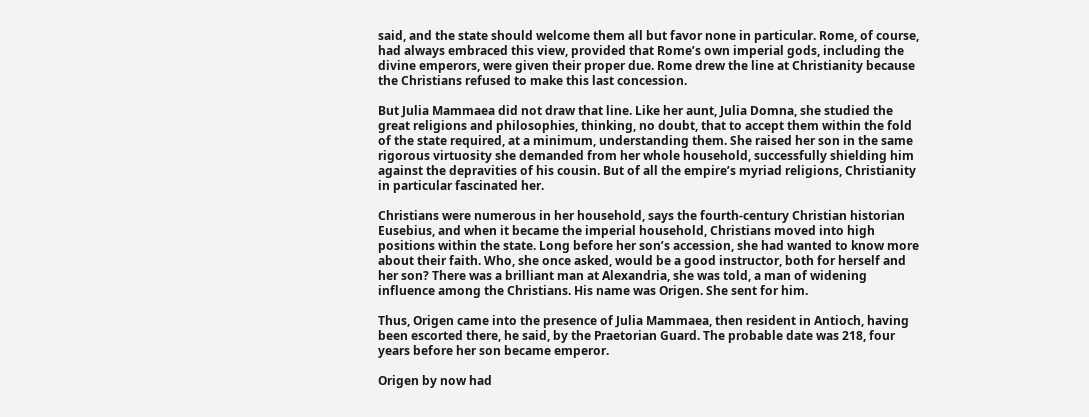said, and the state should welcome them all but favor none in particular. Rome, of course, had always embraced this view, provided that Rome’s own imperial gods, including the divine emperors, were given their proper due. Rome drew the line at Christianity because the Christians refused to make this last concession.

But Julia Mammaea did not draw that line. Like her aunt, Julia Domna, she studied the great religions and philosophies, thinking, no doubt, that to accept them within the fold of the state required, at a minimum, understanding them. She raised her son in the same rigorous virtuosity she demanded from her whole household, successfully shielding him against the depravities of his cousin. But of all the empire’s myriad religions, Christianity in particular fascinated her.

Christians were numerous in her household, says the fourth-century Christian historian Eusebius, and when it became the imperial household, Christians moved into high positions within the state. Long before her son’s accession, she had wanted to know more about their faith. Who, she once asked, would be a good instructor, both for herself and her son? There was a brilliant man at Alexandria, she was told, a man of widening influence among the Christians. His name was Origen. She sent for him.

Thus, Origen came into the presence of Julia Mammaea, then resident in Antioch, having been escorted there, he said, by the Praetorian Guard. The probable date was 218, four years before her son became emperor.

Origen by now had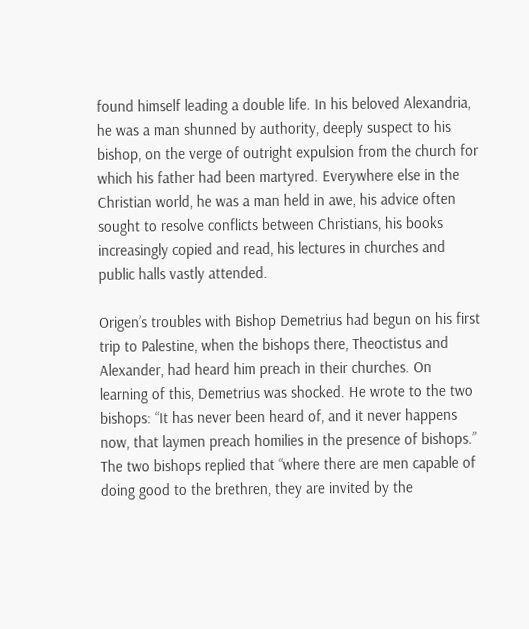found himself leading a double life. In his beloved Alexandria, he was a man shunned by authority, deeply suspect to his bishop, on the verge of outright expulsion from the church for which his father had been martyred. Everywhere else in the Christian world, he was a man held in awe, his advice often sought to resolve conflicts between Christians, his books increasingly copied and read, his lectures in churches and public halls vastly attended.

Origen’s troubles with Bishop Demetrius had begun on his first trip to Palestine, when the bishops there, Theoctistus and Alexander, had heard him preach in their churches. On learning of this, Demetrius was shocked. He wrote to the two bishops: “It has never been heard of, and it never happens now, that laymen preach homilies in the presence of bishops.” The two bishops replied that “where there are men capable of doing good to the brethren, they are invited by the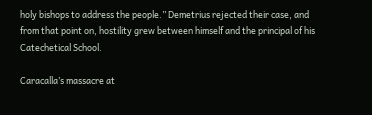holy bishops to address the people.” Demetrius rejected their case, and from that point on, hostility grew between himself and the principal of his Catechetical School.

Caracalla’s massacre at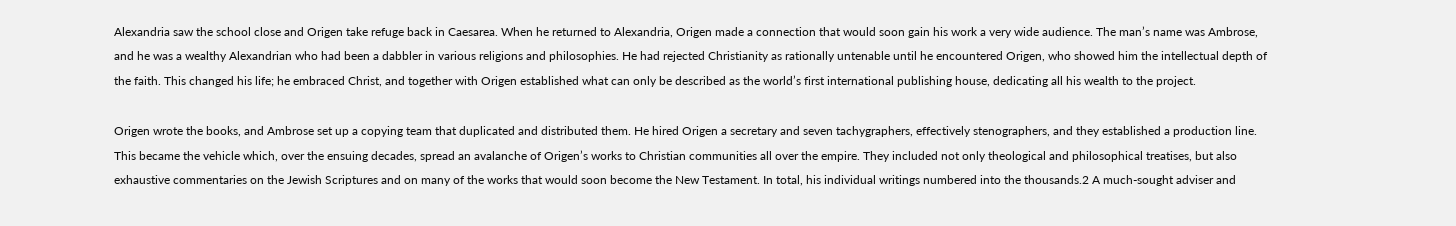Alexandria saw the school close and Origen take refuge back in Caesarea. When he returned to Alexandria, Origen made a connection that would soon gain his work a very wide audience. The man’s name was Ambrose, and he was a wealthy Alexandrian who had been a dabbler in various religions and philosophies. He had rejected Christianity as rationally untenable until he encountered Origen, who showed him the intellectual depth of the faith. This changed his life; he embraced Christ, and together with Origen established what can only be described as the world’s first international publishing house, dedicating all his wealth to the project.

Origen wrote the books, and Ambrose set up a copying team that duplicated and distributed them. He hired Origen a secretary and seven tachygraphers, effectively stenographers, and they established a production line. This became the vehicle which, over the ensuing decades, spread an avalanche of Origen’s works to Christian communities all over the empire. They included not only theological and philosophical treatises, but also exhaustive commentaries on the Jewish Scriptures and on many of the works that would soon become the New Testament. In total, his individual writings numbered into the thousands.2 A much-sought adviser and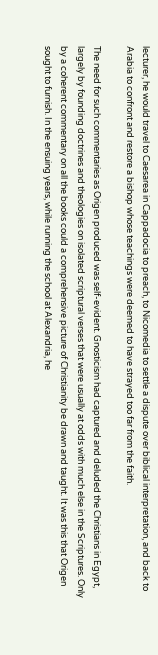lecturer, he would travel to Caesarea in Cappadocia to preach, to Nicomedia to settle a dispute over biblical interpretation, and back to Arabia to confront and restore a bishop whose teachings were deemed to have strayed too far from the faith.

The need for such commentaries as Origen produced was self-evident. Gnosticism had captured and deluded the Christians in Egypt, largely by founding doctrines and theologies on isolated scriptural verses that were usually at odds with much else in the Scriptures. Only by a coherent commentary on all the books could a comprehensive picture of Christianity be drawn and taught. It was this that Origen sought to furnish. In the ensuing years, while running the school at Alexandria, he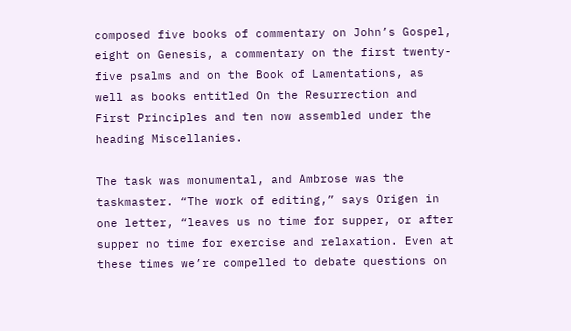composed five books of commentary on John’s Gospel, eight on Genesis, a commentary on the first twenty-five psalms and on the Book of Lamentations, as well as books entitled On the Resurrection and First Principles and ten now assembled under the heading Miscellanies.

The task was monumental, and Ambrose was the taskmaster. “The work of editing,” says Origen in one letter, “leaves us no time for supper, or after supper no time for exercise and relaxation. Even at these times we’re compelled to debate questions on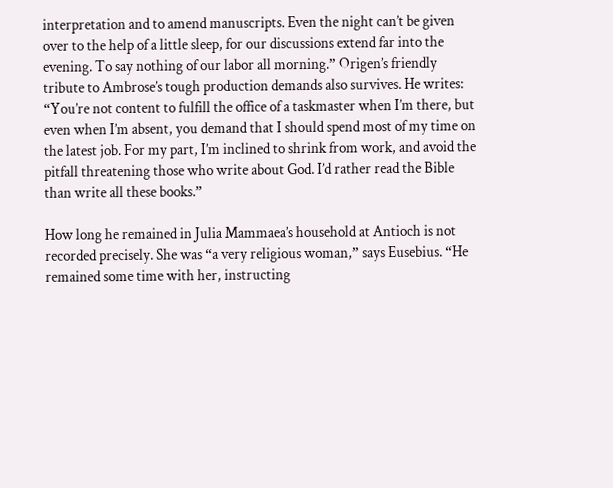interpretation and to amend manuscripts. Even the night can’t be given over to the help of a little sleep, for our discussions extend far into the evening. To say nothing of our labor all morning.” Origen’s friendly tribute to Ambrose’s tough production demands also survives. He writes: “You’re not content to fulfill the office of a taskmaster when I’m there, but even when I’m absent, you demand that I should spend most of my time on the latest job. For my part, I’m inclined to shrink from work, and avoid the pitfall threatening those who write about God. I’d rather read the Bible than write all these books.”

How long he remained in Julia Mammaea’s household at Antioch is not recorded precisely. She was “a very religious woman,” says Eusebius. “He remained some time with her, instructing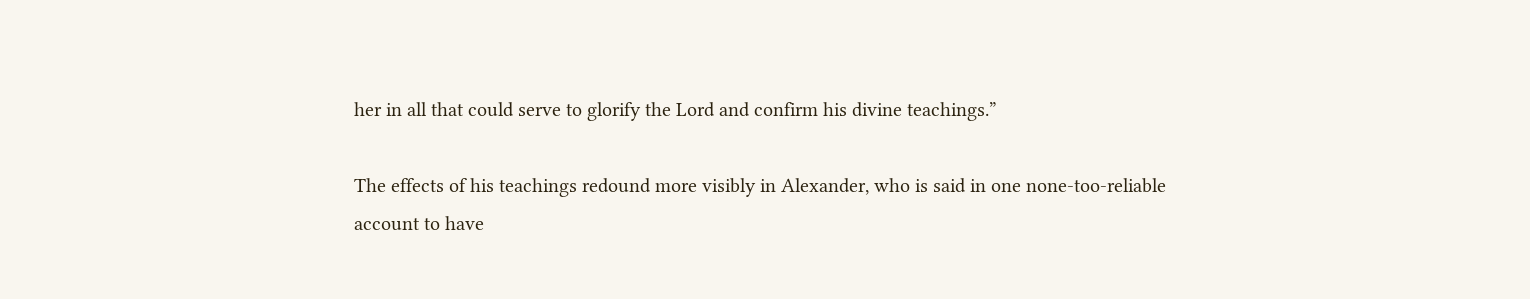her in all that could serve to glorify the Lord and confirm his divine teachings.”

The effects of his teachings redound more visibly in Alexander, who is said in one none-too-reliable account to have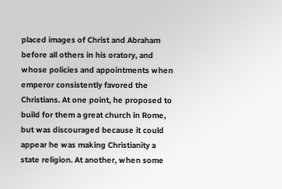placed images of Christ and Abraham before all others in his oratory, and whose policies and appointments when emperor consistently favored the Christians. At one point, he proposed to build for them a great church in Rome, but was discouraged because it could appear he was making Christianity a state religion. At another, when some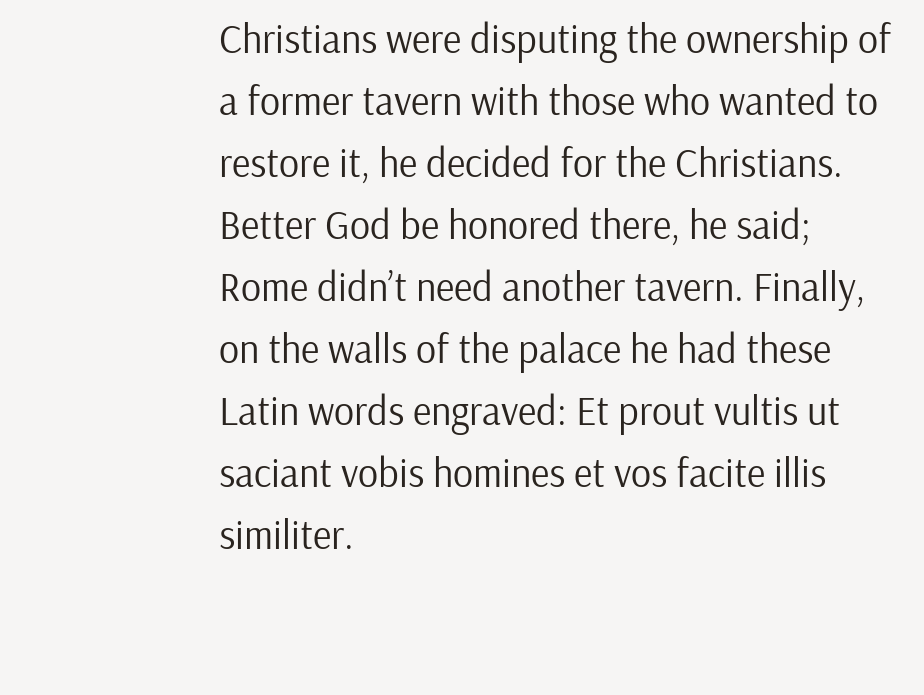Christians were disputing the ownership of a former tavern with those who wanted to restore it, he decided for the Christians. Better God be honored there, he said; Rome didn’t need another tavern. Finally, on the walls of the palace he had these Latin words engraved: Et prout vultis ut saciant vobis homines et vos facite illis similiter.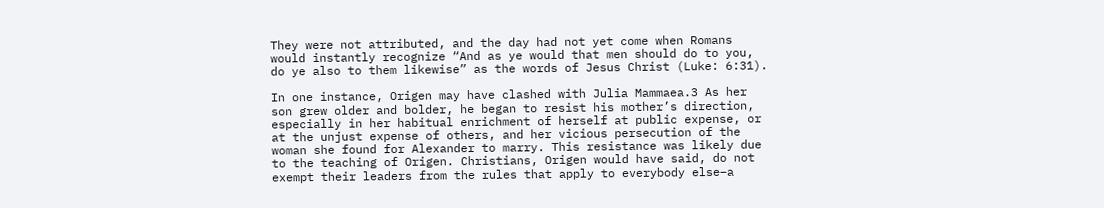They were not attributed, and the day had not yet come when Romans would instantly recognize “And as ye would that men should do to you, do ye also to them likewise” as the words of Jesus Christ (Luke: 6:31).

In one instance, Origen may have clashed with Julia Mammaea.3 As her son grew older and bolder, he began to resist his mother’s direction, especially in her habitual enrichment of herself at public expense, or at the unjust expense of others, and her vicious persecution of the woman she found for Alexander to marry. This resistance was likely due to the teaching of Origen. Christians, Origen would have said, do not exempt their leaders from the rules that apply to everybody else–a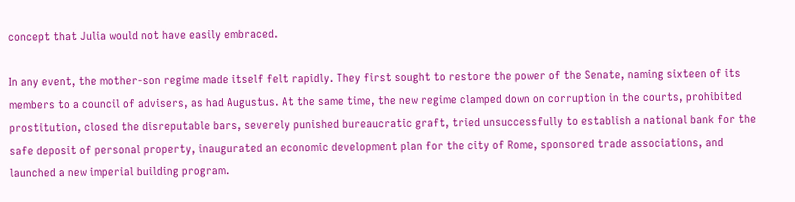concept that Julia would not have easily embraced.

In any event, the mother-son regime made itself felt rapidly. They first sought to restore the power of the Senate, naming sixteen of its members to a council of advisers, as had Augustus. At the same time, the new regime clamped down on corruption in the courts, prohibited prostitution, closed the disreputable bars, severely punished bureaucratic graft, tried unsuccessfully to establish a national bank for the safe deposit of personal property, inaugurated an economic development plan for the city of Rome, sponsored trade associations, and launched a new imperial building program.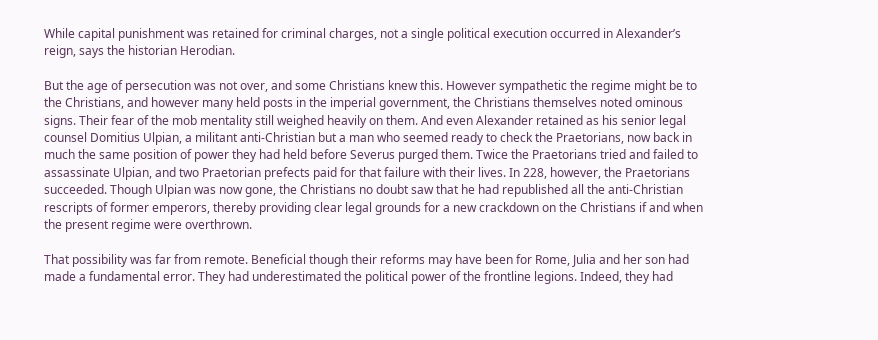While capital punishment was retained for criminal charges, not a single political execution occurred in Alexander’s reign, says the historian Herodian.

But the age of persecution was not over, and some Christians knew this. However sympathetic the regime might be to the Christians, and however many held posts in the imperial government, the Christians themselves noted ominous signs. Their fear of the mob mentality still weighed heavily on them. And even Alexander retained as his senior legal counsel Domitius Ulpian, a militant anti-Christian but a man who seemed ready to check the Praetorians, now back in much the same position of power they had held before Severus purged them. Twice the Praetorians tried and failed to assassinate Ulpian, and two Praetorian prefects paid for that failure with their lives. In 228, however, the Praetorians succeeded. Though Ulpian was now gone, the Christians no doubt saw that he had republished all the anti-Christian rescripts of former emperors, thereby providing clear legal grounds for a new crackdown on the Christians if and when the present regime were overthrown.

That possibility was far from remote. Beneficial though their reforms may have been for Rome, Julia and her son had made a fundamental error. They had underestimated the political power of the frontline legions. Indeed, they had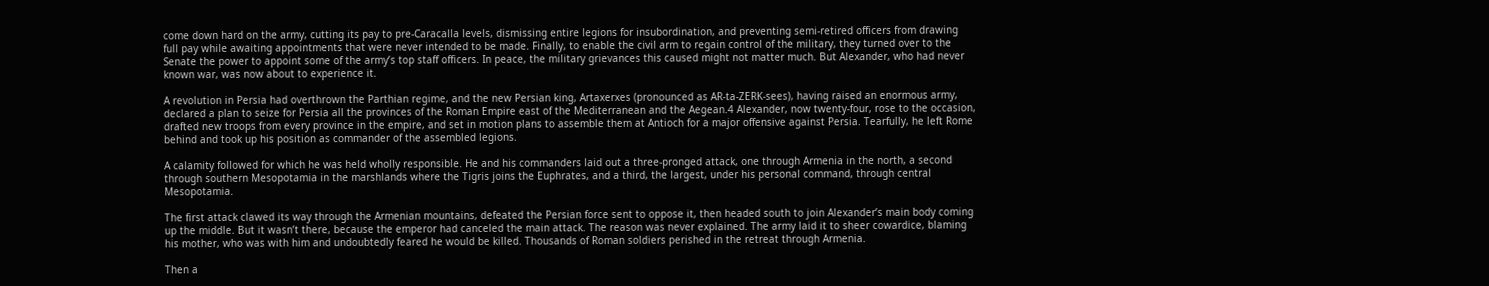come down hard on the army, cutting its pay to pre-Caracalla levels, dismissing entire legions for insubordination, and preventing semi-retired officers from drawing full pay while awaiting appointments that were never intended to be made. Finally, to enable the civil arm to regain control of the military, they turned over to the Senate the power to appoint some of the army’s top staff officers. In peace, the military grievances this caused might not matter much. But Alexander, who had never known war, was now about to experience it.

A revolution in Persia had overthrown the Parthian regime, and the new Persian king, Artaxerxes (pronounced as AR-ta-ZERK-sees), having raised an enormous army, declared a plan to seize for Persia all the provinces of the Roman Empire east of the Mediterranean and the Aegean.4 Alexander, now twenty-four, rose to the occasion, drafted new troops from every province in the empire, and set in motion plans to assemble them at Antioch for a major offensive against Persia. Tearfully, he left Rome behind and took up his position as commander of the assembled legions.

A calamity followed for which he was held wholly responsible. He and his commanders laid out a three-pronged attack, one through Armenia in the north, a second through southern Mesopotamia in the marshlands where the Tigris joins the Euphrates, and a third, the largest, under his personal command, through central Mesopotamia.

The first attack clawed its way through the Armenian mountains, defeated the Persian force sent to oppose it, then headed south to join Alexander’s main body coming up the middle. But it wasn’t there, because the emperor had canceled the main attack. The reason was never explained. The army laid it to sheer cowardice, blaming his mother, who was with him and undoubtedly feared he would be killed. Thousands of Roman soldiers perished in the retreat through Armenia.

Then a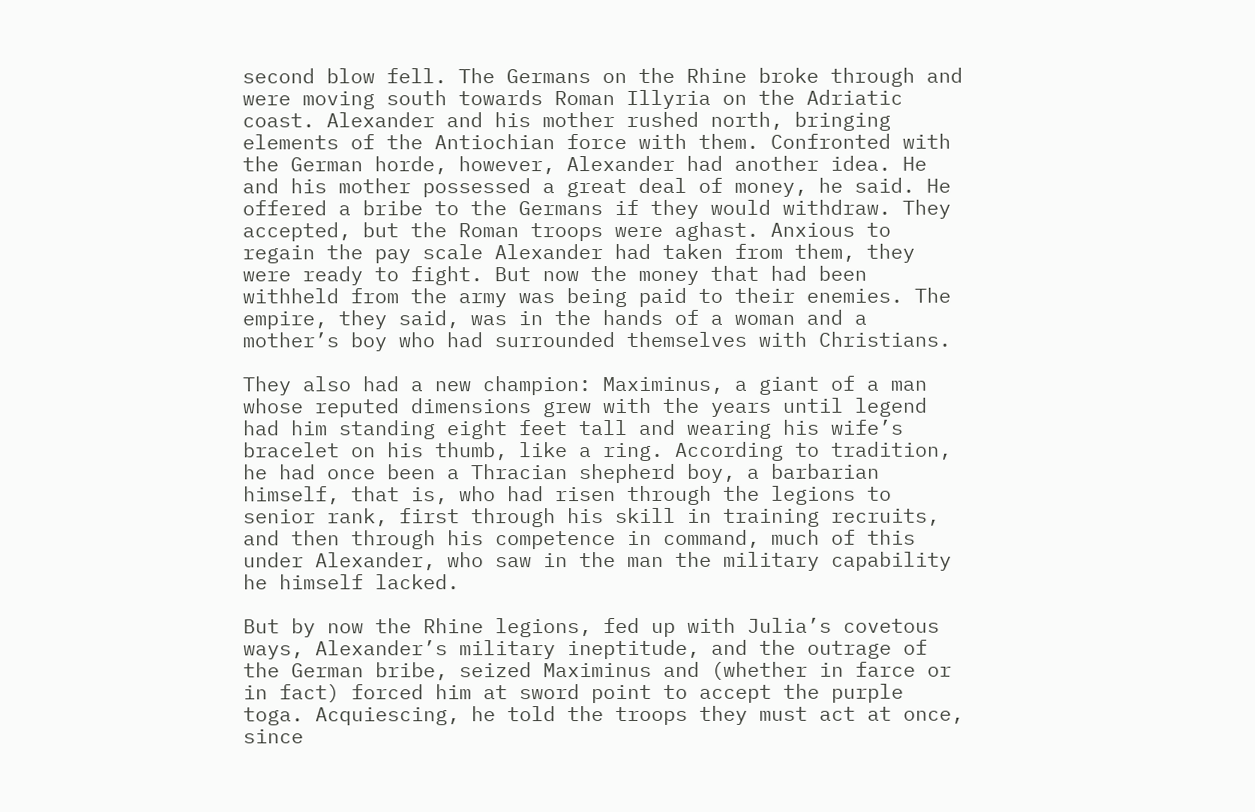second blow fell. The Germans on the Rhine broke through and were moving south towards Roman Illyria on the Adriatic coast. Alexander and his mother rushed north, bringing elements of the Antiochian force with them. Confronted with the German horde, however, Alexander had another idea. He and his mother possessed a great deal of money, he said. He offered a bribe to the Germans if they would withdraw. They accepted, but the Roman troops were aghast. Anxious to regain the pay scale Alexander had taken from them, they were ready to fight. But now the money that had been withheld from the army was being paid to their enemies. The empire, they said, was in the hands of a woman and a mother’s boy who had surrounded themselves with Christians.

They also had a new champion: Maximinus, a giant of a man whose reputed dimensions grew with the years until legend had him standing eight feet tall and wearing his wife’s bracelet on his thumb, like a ring. According to tradition, he had once been a Thracian shepherd boy, a barbarian himself, that is, who had risen through the legions to senior rank, first through his skill in training recruits, and then through his competence in command, much of this under Alexander, who saw in the man the military capability he himself lacked.

But by now the Rhine legions, fed up with Julia’s covetous ways, Alexander’s military ineptitude, and the outrage of the German bribe, seized Maximinus and (whether in farce or in fact) forced him at sword point to accept the purple toga. Acquiescing, he told the troops they must act at once, since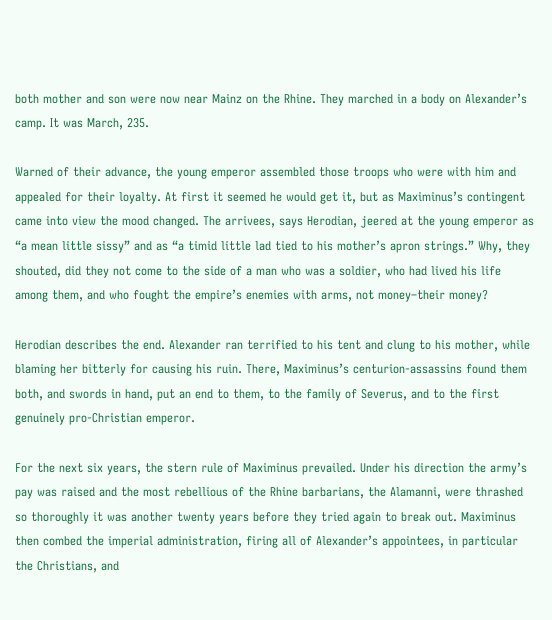both mother and son were now near Mainz on the Rhine. They marched in a body on Alexander’s camp. It was March, 235.

Warned of their advance, the young emperor assembled those troops who were with him and appealed for their loyalty. At first it seemed he would get it, but as Maximinus’s contingent came into view the mood changed. The arrivees, says Herodian, jeered at the young emperor as “a mean little sissy” and as “a timid little lad tied to his mother’s apron strings.” Why, they shouted, did they not come to the side of a man who was a soldier, who had lived his life among them, and who fought the empire’s enemies with arms, not money–their money?

Herodian describes the end. Alexander ran terrified to his tent and clung to his mother, while blaming her bitterly for causing his ruin. There, Maximinus’s centurion-assassins found them both, and swords in hand, put an end to them, to the family of Severus, and to the first genuinely pro-Christian emperor.

For the next six years, the stern rule of Maximinus prevailed. Under his direction the army’s pay was raised and the most rebellious of the Rhine barbarians, the Alamanni, were thrashed so thoroughly it was another twenty years before they tried again to break out. Maximinus then combed the imperial administration, firing all of Alexander’s appointees, in particular the Christians, and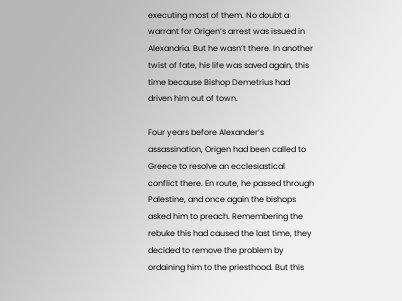executing most of them. No doubt a warrant for Origen’s arrest was issued in Alexandria. But he wasn’t there. In another twist of fate, his life was saved again, this time because Bishop Demetrius had driven him out of town.

Four years before Alexander’s assassination, Origen had been called to Greece to resolve an ecclesiastical conflict there. En route, he passed through Palestine, and once again the bishops asked him to preach. Remembering the rebuke this had caused the last time, they decided to remove the problem by ordaining him to the priesthood. But this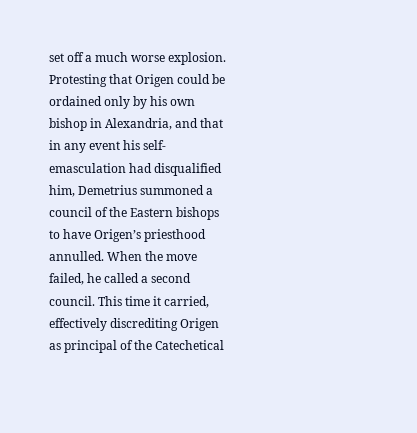set off a much worse explosion. Protesting that Origen could be ordained only by his own bishop in Alexandria, and that in any event his self-emasculation had disqualified him, Demetrius summoned a council of the Eastern bishops to have Origen’s priesthood annulled. When the move failed, he called a second council. This time it carried, effectively discrediting Origen as principal of the Catechetical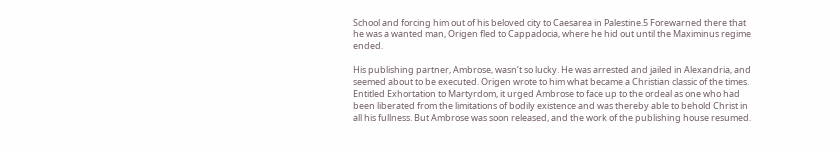School and forcing him out of his beloved city to Caesarea in Palestine.5 Forewarned there that he was a wanted man, Origen fled to Cappadocia, where he hid out until the Maximinus regime ended.

His publishing partner, Ambrose, wasn’t so lucky. He was arrested and jailed in Alexandria, and seemed about to be executed. Origen wrote to him what became a Christian classic of the times. Entitled Exhortation to Martyrdom, it urged Ambrose to face up to the ordeal as one who had been liberated from the limitations of bodily existence and was thereby able to behold Christ in all his fullness. But Ambrose was soon released, and the work of the publishing house resumed.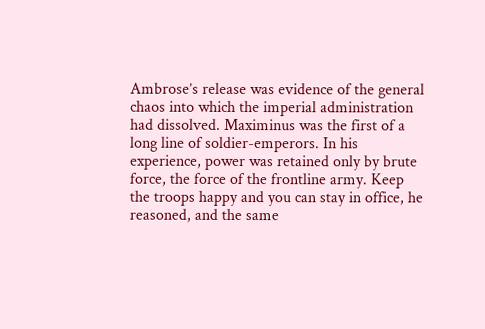Ambrose’s release was evidence of the general chaos into which the imperial administration had dissolved. Maximinus was the first of a long line of soldier-emperors. In his experience, power was retained only by brute force, the force of the frontline army. Keep the troops happy and you can stay in office, he reasoned, and the same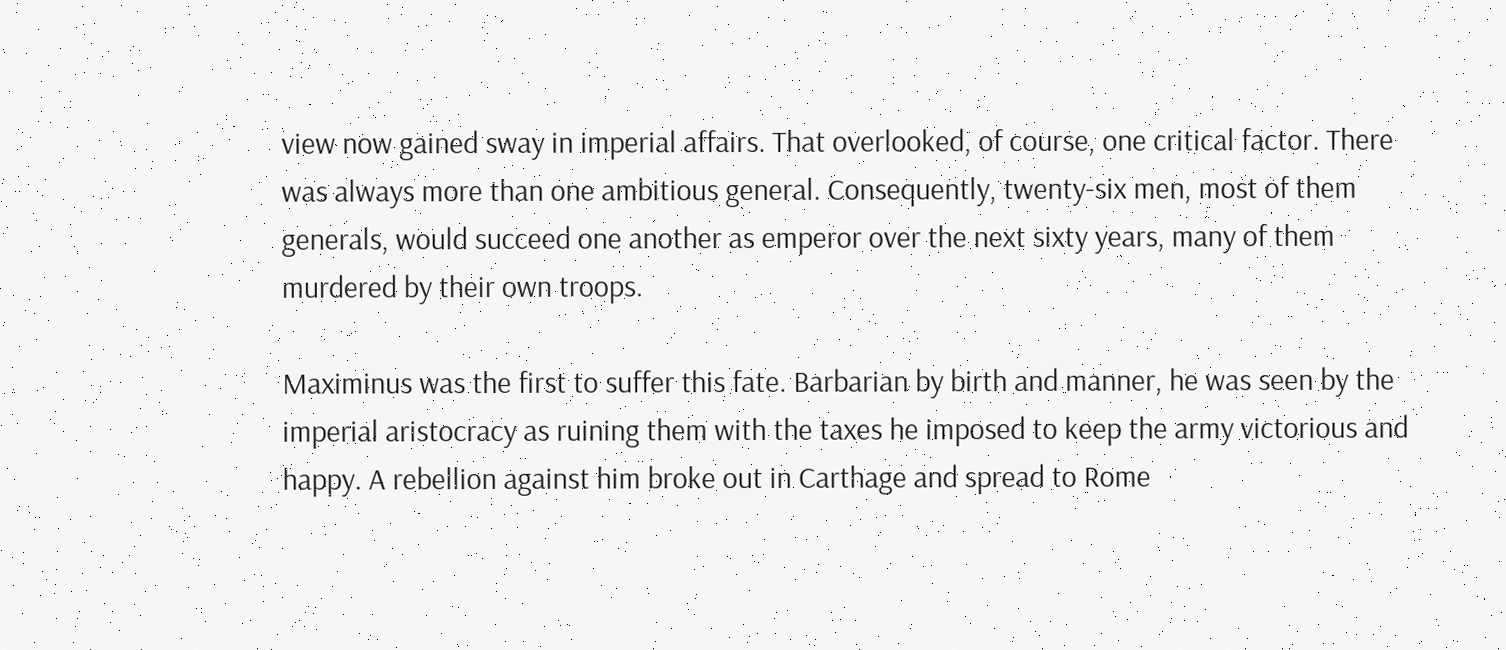view now gained sway in imperial affairs. That overlooked, of course, one critical factor. There was always more than one ambitious general. Consequently, twenty-six men, most of them generals, would succeed one another as emperor over the next sixty years, many of them murdered by their own troops.

Maximinus was the first to suffer this fate. Barbarian by birth and manner, he was seen by the imperial aristocracy as ruining them with the taxes he imposed to keep the army victorious and happy. A rebellion against him broke out in Carthage and spread to Rome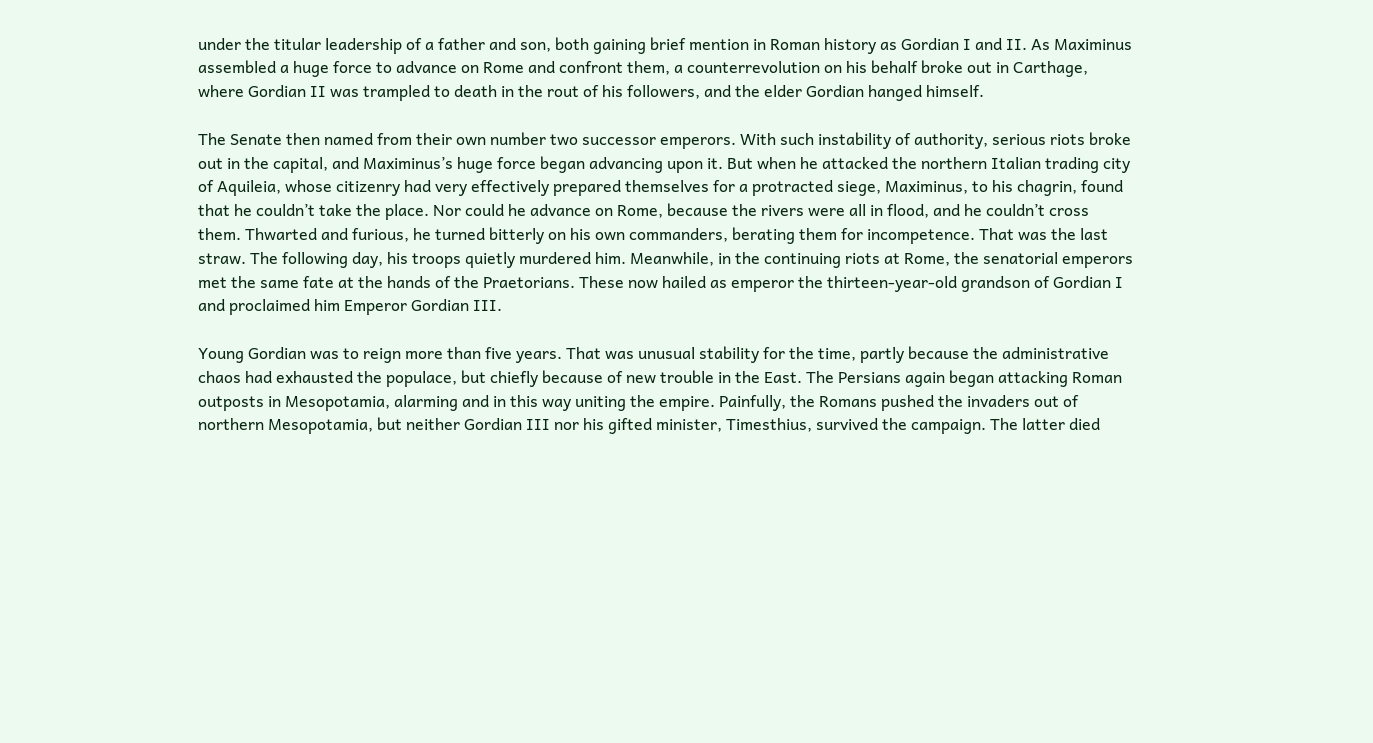under the titular leadership of a father and son, both gaining brief mention in Roman history as Gordian I and II. As Maximinus assembled a huge force to advance on Rome and confront them, a counterrevolution on his behalf broke out in Carthage, where Gordian II was trampled to death in the rout of his followers, and the elder Gordian hanged himself.

The Senate then named from their own number two successor emperors. With such instability of authority, serious riots broke out in the capital, and Maximinus’s huge force began advancing upon it. But when he attacked the northern Italian trading city of Aquileia, whose citizenry had very effectively prepared themselves for a protracted siege, Maximinus, to his chagrin, found that he couldn’t take the place. Nor could he advance on Rome, because the rivers were all in flood, and he couldn’t cross them. Thwarted and furious, he turned bitterly on his own commanders, berating them for incompetence. That was the last straw. The following day, his troops quietly murdered him. Meanwhile, in the continuing riots at Rome, the senatorial emperors met the same fate at the hands of the Praetorians. These now hailed as emperor the thirteen-year-old grandson of Gordian I and proclaimed him Emperor Gordian III.

Young Gordian was to reign more than five years. That was unusual stability for the time, partly because the administrative chaos had exhausted the populace, but chiefly because of new trouble in the East. The Persians again began attacking Roman outposts in Mesopotamia, alarming and in this way uniting the empire. Painfully, the Romans pushed the invaders out of northern Mesopotamia, but neither Gordian III nor his gifted minister, Timesthius, survived the campaign. The latter died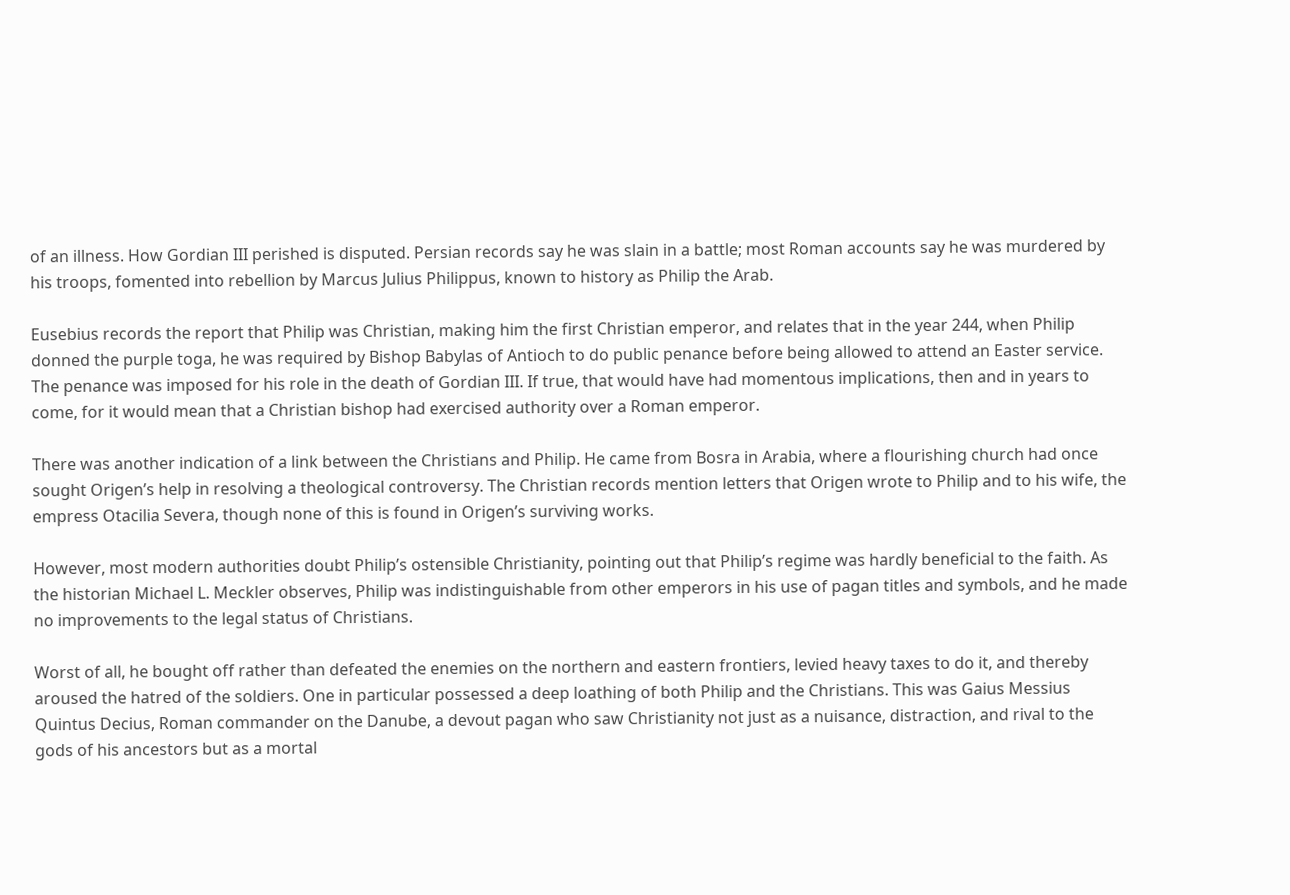of an illness. How Gordian III perished is disputed. Persian records say he was slain in a battle; most Roman accounts say he was murdered by his troops, fomented into rebellion by Marcus Julius Philippus, known to history as Philip the Arab.

Eusebius records the report that Philip was Christian, making him the first Christian emperor, and relates that in the year 244, when Philip donned the purple toga, he was required by Bishop Babylas of Antioch to do public penance before being allowed to attend an Easter service. The penance was imposed for his role in the death of Gordian III. If true, that would have had momentous implications, then and in years to come, for it would mean that a Christian bishop had exercised authority over a Roman emperor.

There was another indication of a link between the Christians and Philip. He came from Bosra in Arabia, where a flourishing church had once sought Origen’s help in resolving a theological controversy. The Christian records mention letters that Origen wrote to Philip and to his wife, the empress Otacilia Severa, though none of this is found in Origen’s surviving works.

However, most modern authorities doubt Philip’s ostensible Christianity, pointing out that Philip’s regime was hardly beneficial to the faith. As the historian Michael L. Meckler observes, Philip was indistinguishable from other emperors in his use of pagan titles and symbols, and he made no improvements to the legal status of Christians.

Worst of all, he bought off rather than defeated the enemies on the northern and eastern frontiers, levied heavy taxes to do it, and thereby aroused the hatred of the soldiers. One in particular possessed a deep loathing of both Philip and the Christians. This was Gaius Messius Quintus Decius, Roman commander on the Danube, a devout pagan who saw Christianity not just as a nuisance, distraction, and rival to the gods of his ancestors but as a mortal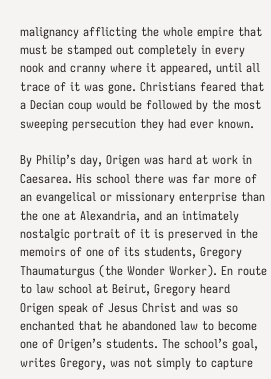malignancy afflicting the whole empire that must be stamped out completely in every nook and cranny where it appeared, until all trace of it was gone. Christians feared that a Decian coup would be followed by the most sweeping persecution they had ever known.

By Philip’s day, Origen was hard at work in Caesarea. His school there was far more of an evangelical or missionary enterprise than the one at Alexandria, and an intimately nostalgic portrait of it is preserved in the memoirs of one of its students, Gregory Thaumaturgus (the Wonder Worker). En route to law school at Beirut, Gregory heard Origen speak of Jesus Christ and was so enchanted that he abandoned law to become one of Origen’s students. The school’s goal, writes Gregory, was not simply to capture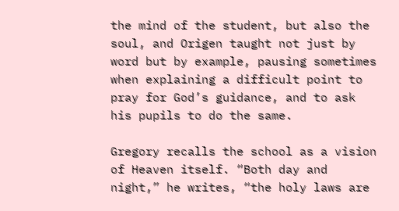the mind of the student, but also the soul, and Origen taught not just by word but by example, pausing sometimes when explaining a difficult point to pray for God’s guidance, and to ask his pupils to do the same.

Gregory recalls the school as a vision of Heaven itself. “Both day and night,” he writes, “the holy laws are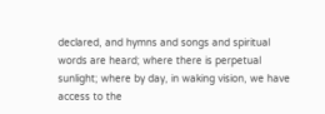declared, and hymns and songs and spiritual words are heard; where there is perpetual sunlight; where by day, in waking vision, we have access to the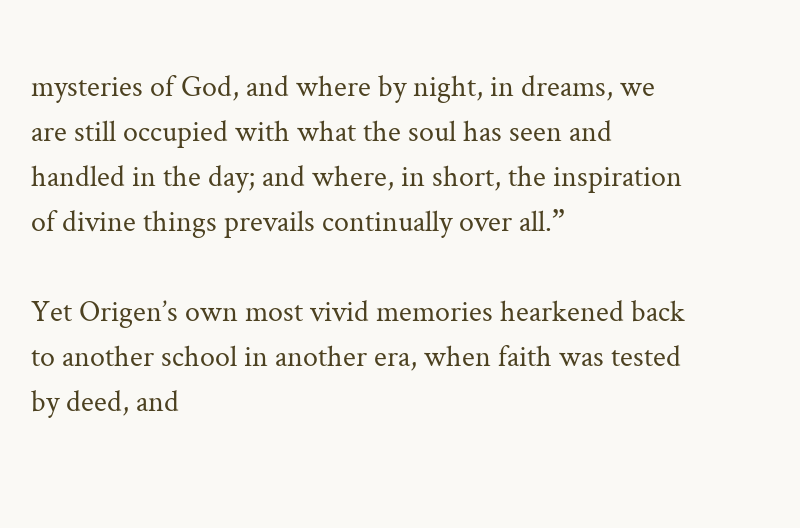mysteries of God, and where by night, in dreams, we are still occupied with what the soul has seen and handled in the day; and where, in short, the inspiration of divine things prevails continually over all.”

Yet Origen’s own most vivid memories hearkened back to another school in another era, when faith was tested by deed, and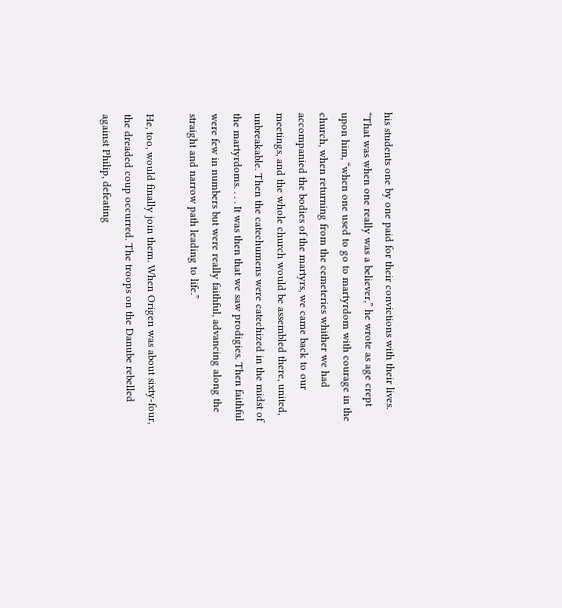his students one by one paid for their convictions with their lives. “That was when one really was a believer,” he wrote as age crept upon him, “when one used to go to martyrdom with courage in the church, when returning from the cemeteries whither we had accompanied the bodies of the martyrs, we came back to our meetings, and the whole church would be assembled there, united, unbreakable. Then the catechumens were catechized in the midst of the martyrdoms. . . . It was then that we saw prodigies. Then faithful were few in numbers but were really faithful, advancing along the straight and narrow path leading to life.”

He, too, would finally join them. When Origen was about sixty-four, the dreaded coup occurred. The troops on the Danube rebelled against Philip, defeating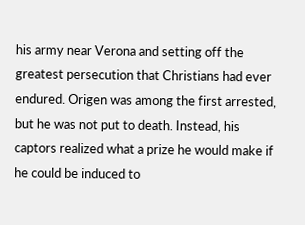his army near Verona and setting off the greatest persecution that Christians had ever endured. Origen was among the first arrested, but he was not put to death. Instead, his captors realized what a prize he would make if he could be induced to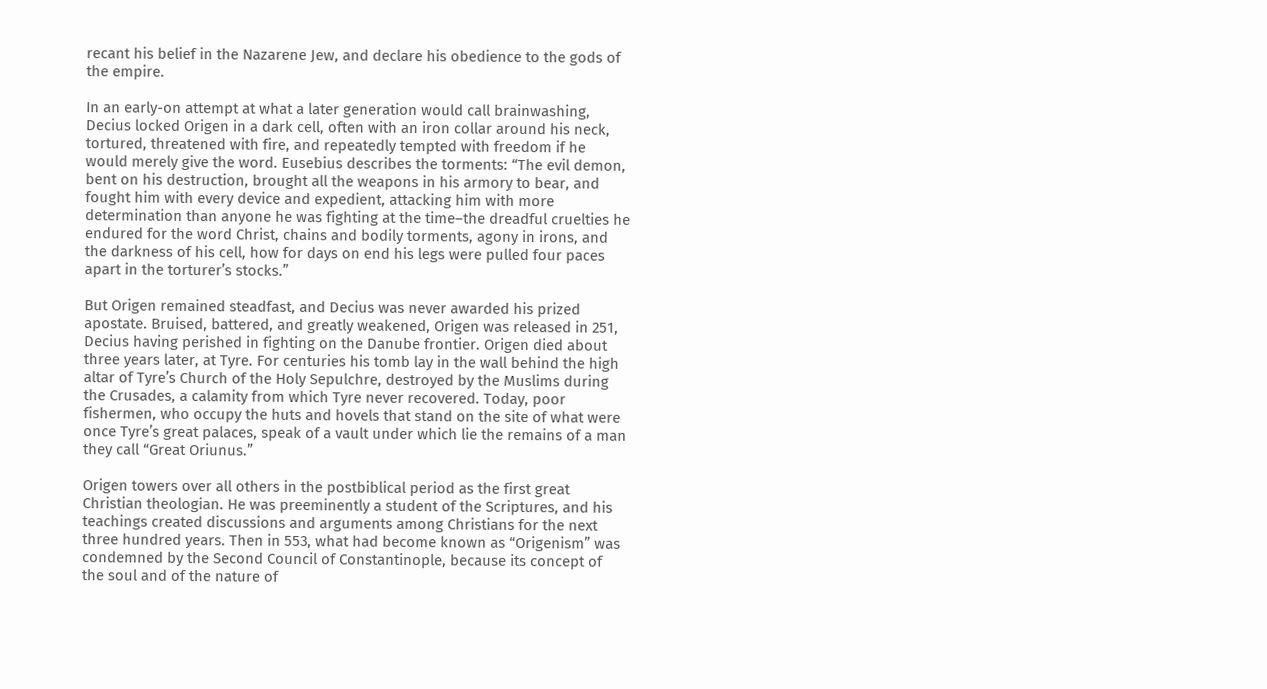recant his belief in the Nazarene Jew, and declare his obedience to the gods of the empire.

In an early-on attempt at what a later generation would call brainwashing, Decius locked Origen in a dark cell, often with an iron collar around his neck, tortured, threatened with fire, and repeatedly tempted with freedom if he would merely give the word. Eusebius describes the torments: “The evil demon, bent on his destruction, brought all the weapons in his armory to bear, and fought him with every device and expedient, attacking him with more determination than anyone he was fighting at the time–the dreadful cruelties he endured for the word Christ, chains and bodily torments, agony in irons, and the darkness of his cell, how for days on end his legs were pulled four paces apart in the torturer’s stocks.”

But Origen remained steadfast, and Decius was never awarded his prized apostate. Bruised, battered, and greatly weakened, Origen was released in 251, Decius having perished in fighting on the Danube frontier. Origen died about three years later, at Tyre. For centuries his tomb lay in the wall behind the high altar of Tyre’s Church of the Holy Sepulchre, destroyed by the Muslims during the Crusades, a calamity from which Tyre never recovered. Today, poor fishermen, who occupy the huts and hovels that stand on the site of what were once Tyre’s great palaces, speak of a vault under which lie the remains of a man they call “Great Oriunus.”

Origen towers over all others in the postbiblical period as the first great Christian theologian. He was preeminently a student of the Scriptures, and his teachings created discussions and arguments among Christians for the next three hundred years. Then in 553, what had become known as “Origenism” was condemned by the Second Council of Constantinople, because its concept of the soul and of the nature of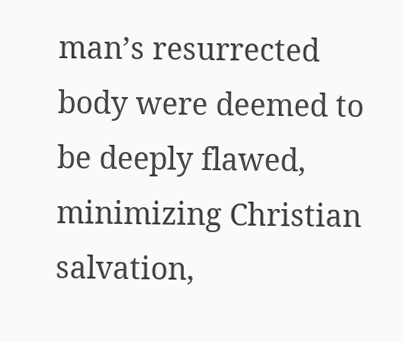man’s resurrected body were deemed to be deeply flawed, minimizing Christian salvation,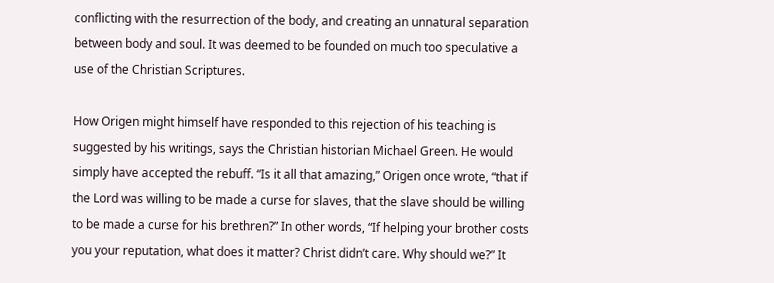conflicting with the resurrection of the body, and creating an unnatural separation between body and soul. It was deemed to be founded on much too speculative a use of the Christian Scriptures.

How Origen might himself have responded to this rejection of his teaching is suggested by his writings, says the Christian historian Michael Green. He would simply have accepted the rebuff. “Is it all that amazing,” Origen once wrote, “that if the Lord was willing to be made a curse for slaves, that the slave should be willing to be made a curse for his brethren?” In other words, “If helping your brother costs you your reputation, what does it matter? Christ didn’t care. Why should we?” It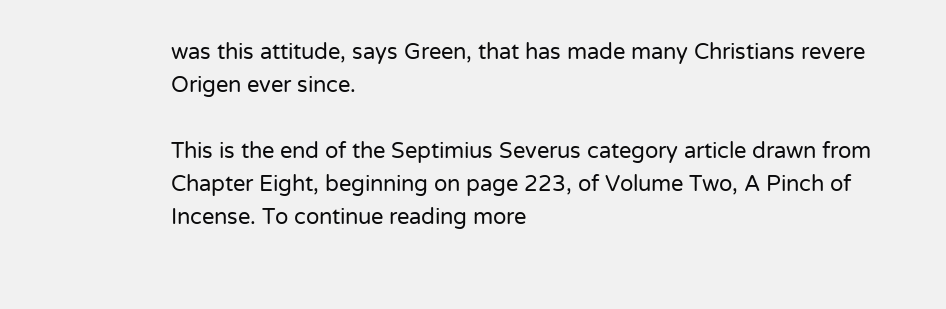was this attitude, says Green, that has made many Christians revere Origen ever since.

This is the end of the Septimius Severus category article drawn from Chapter Eight, beginning on page 223, of Volume Two, A Pinch of Incense. To continue reading more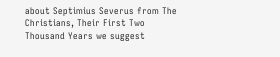about Septimius Severus from The Christians, Their First Two Thousand Years we suggest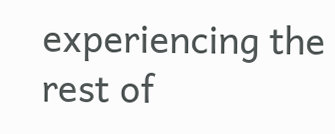experiencing the rest of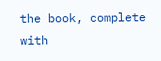the book, complete with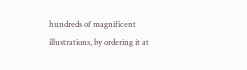hundreds of magnificent illustrations, by ordering it at